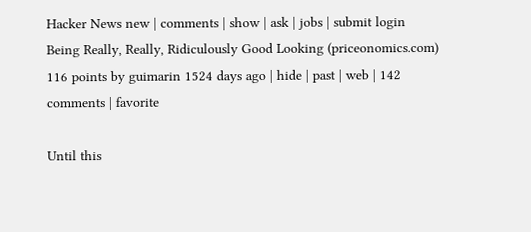Hacker News new | comments | show | ask | jobs | submit login
Being Really, Really, Ridiculously Good Looking (priceonomics.com)
116 points by guimarin 1524 days ago | hide | past | web | 142 comments | favorite

Until this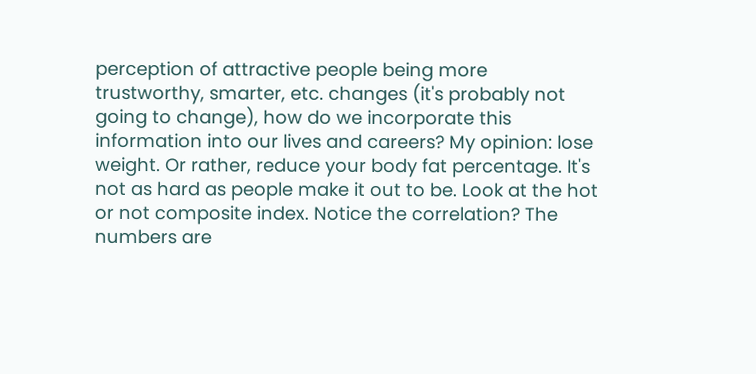perception of attractive people being more trustworthy, smarter, etc. changes (it's probably not going to change), how do we incorporate this information into our lives and careers? My opinion: lose weight. Or rather, reduce your body fat percentage. It's not as hard as people make it out to be. Look at the hot or not composite index. Notice the correlation? The numbers are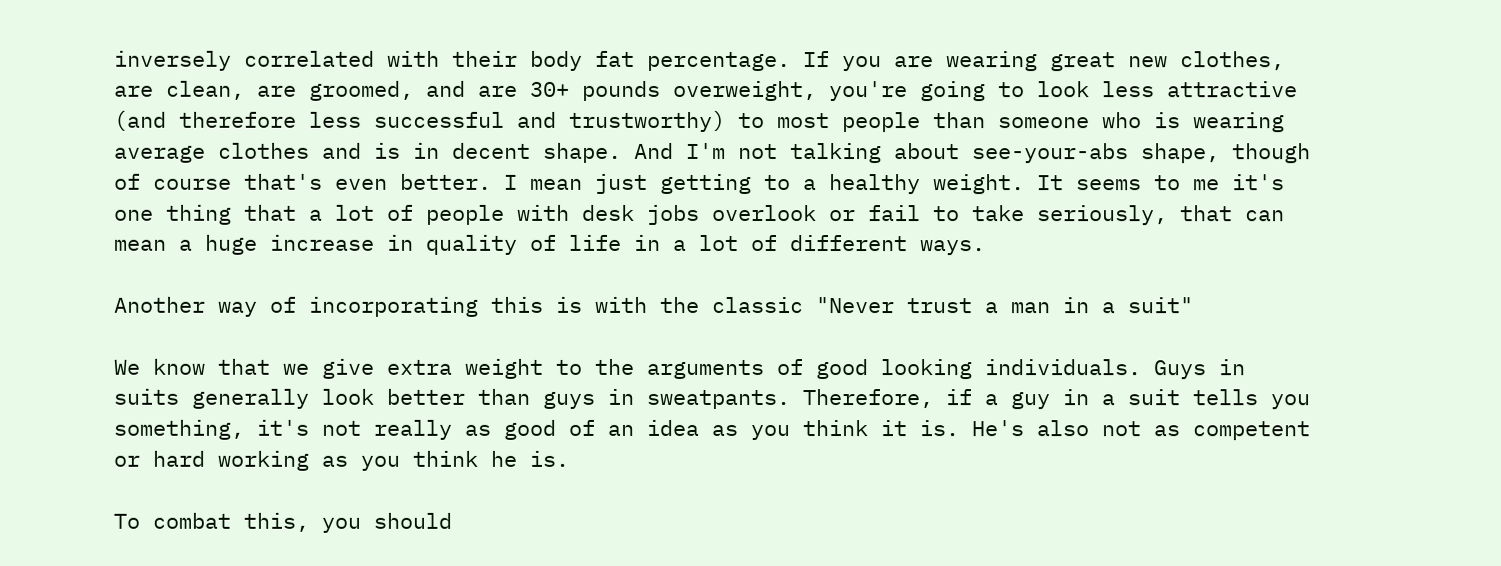inversely correlated with their body fat percentage. If you are wearing great new clothes, are clean, are groomed, and are 30+ pounds overweight, you're going to look less attractive (and therefore less successful and trustworthy) to most people than someone who is wearing average clothes and is in decent shape. And I'm not talking about see-your-abs shape, though of course that's even better. I mean just getting to a healthy weight. It seems to me it's one thing that a lot of people with desk jobs overlook or fail to take seriously, that can mean a huge increase in quality of life in a lot of different ways.

Another way of incorporating this is with the classic "Never trust a man in a suit"

We know that we give extra weight to the arguments of good looking individuals. Guys in suits generally look better than guys in sweatpants. Therefore, if a guy in a suit tells you something, it's not really as good of an idea as you think it is. He's also not as competent or hard working as you think he is.

To combat this, you should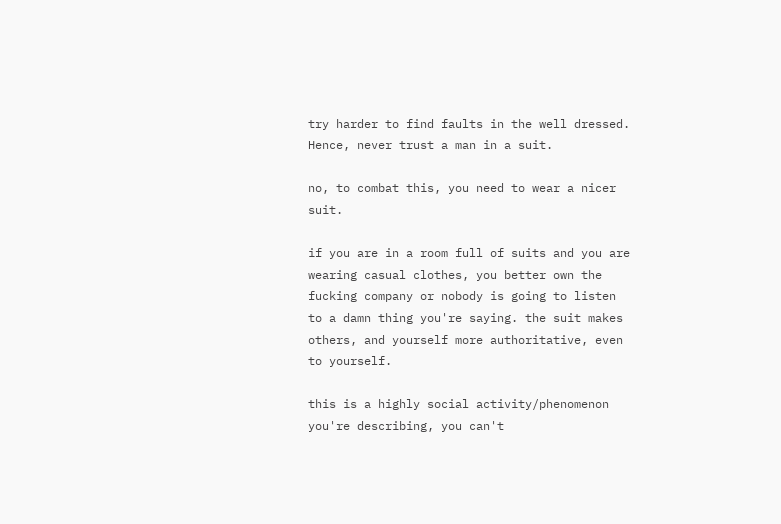try harder to find faults in the well dressed. Hence, never trust a man in a suit.

no, to combat this, you need to wear a nicer suit.

if you are in a room full of suits and you are wearing casual clothes, you better own the fucking company or nobody is going to listen to a damn thing you're saying. the suit makes others, and yourself more authoritative, even to yourself.

this is a highly social activity/phenomenon you're describing, you can't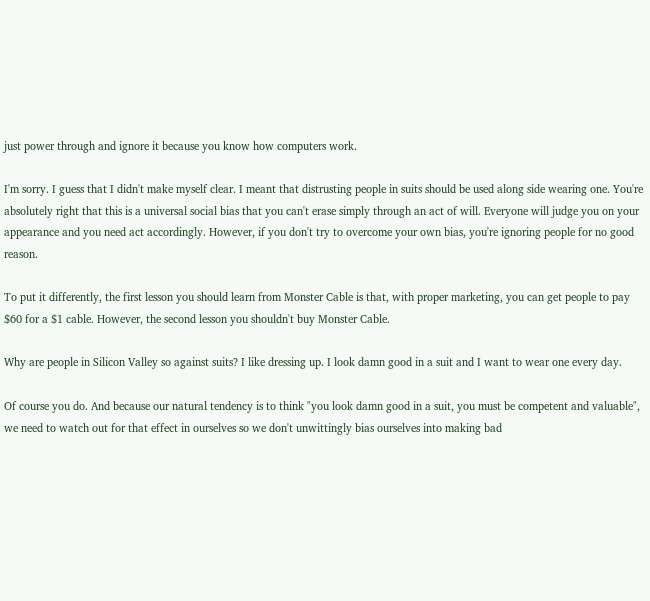just power through and ignore it because you know how computers work.

I'm sorry. I guess that I didn't make myself clear. I meant that distrusting people in suits should be used along side wearing one. You're absolutely right that this is a universal social bias that you can't erase simply through an act of will. Everyone will judge you on your appearance and you need act accordingly. However, if you don't try to overcome your own bias, you're ignoring people for no good reason.

To put it differently, the first lesson you should learn from Monster Cable is that, with proper marketing, you can get people to pay $60 for a $1 cable. However, the second lesson you shouldn't buy Monster Cable.

Why are people in Silicon Valley so against suits? I like dressing up. I look damn good in a suit and I want to wear one every day.

Of course you do. And because our natural tendency is to think "you look damn good in a suit, you must be competent and valuable", we need to watch out for that effect in ourselves so we don't unwittingly bias ourselves into making bad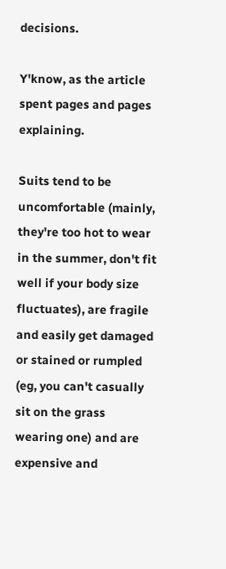decisions.

Y'know, as the article spent pages and pages explaining.

Suits tend to be uncomfortable (mainly, they're too hot to wear in the summer, don't fit well if your body size fluctuates), are fragile and easily get damaged or stained or rumpled (eg, you can't casually sit on the grass wearing one) and are expensive and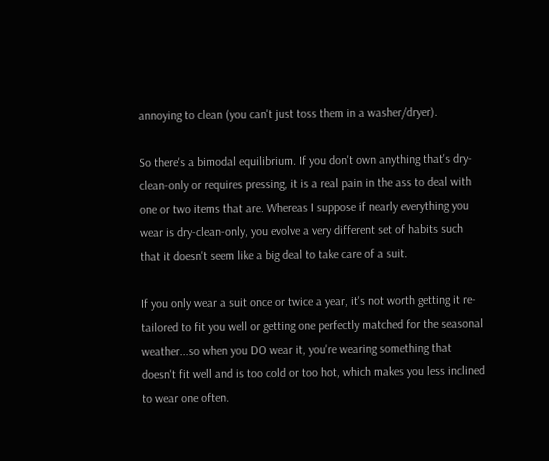annoying to clean (you can't just toss them in a washer/dryer).

So there's a bimodal equilibrium. If you don't own anything that's dry-clean-only or requires pressing, it is a real pain in the ass to deal with one or two items that are. Whereas I suppose if nearly everything you wear is dry-clean-only, you evolve a very different set of habits such that it doesn't seem like a big deal to take care of a suit.

If you only wear a suit once or twice a year, it's not worth getting it re-tailored to fit you well or getting one perfectly matched for the seasonal weather...so when you DO wear it, you're wearing something that doesn't fit well and is too cold or too hot, which makes you less inclined to wear one often.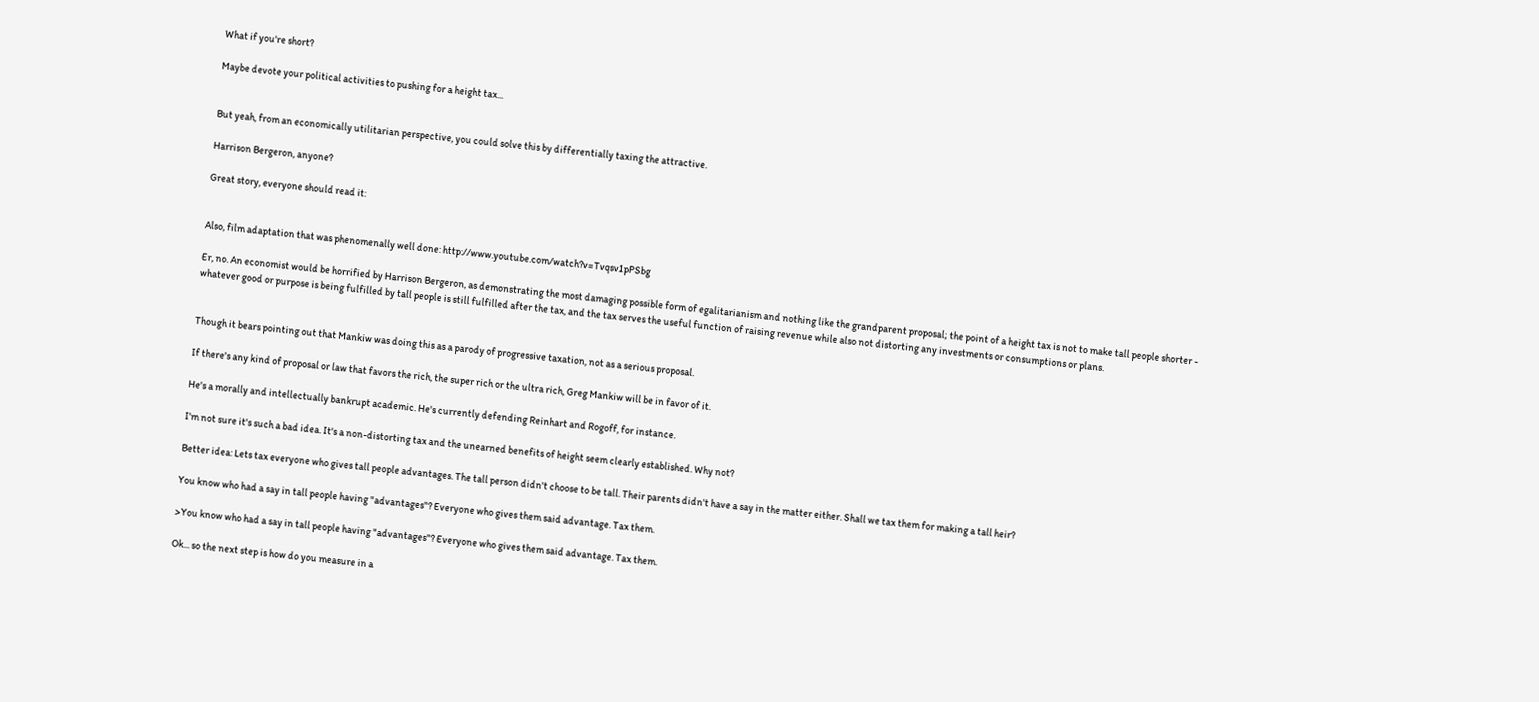What if you're short?

Maybe devote your political activities to pushing for a height tax...


But yeah, from an economically utilitarian perspective, you could solve this by differentially taxing the attractive.

Harrison Bergeron, anyone?

Great story, everyone should read it:


Also, film adaptation that was phenomenally well done: http://www.youtube.com/watch?v=Tvqsv1pPSbg

Er, no. An economist would be horrified by Harrison Bergeron, as demonstrating the most damaging possible form of egalitarianism and nothing like the grandparent proposal; the point of a height tax is not to make tall people shorter - whatever good or purpose is being fulfilled by tall people is still fulfilled after the tax, and the tax serves the useful function of raising revenue while also not distorting any investments or consumptions or plans.


Though it bears pointing out that Mankiw was doing this as a parody of progressive taxation, not as a serious proposal.

If there's any kind of proposal or law that favors the rich, the super rich or the ultra rich, Greg Mankiw will be in favor of it.

He's a morally and intellectually bankrupt academic. He's currently defending Reinhart and Rogoff, for instance.

I'm not sure it's such a bad idea. It's a non-distorting tax and the unearned benefits of height seem clearly established. Why not?

Better idea: Lets tax everyone who gives tall people advantages. The tall person didn't choose to be tall. Their parents didn't have a say in the matter either. Shall we tax them for making a tall heir?

You know who had a say in tall people having "advantages"? Everyone who gives them said advantage. Tax them.

>You know who had a say in tall people having "advantages"? Everyone who gives them said advantage. Tax them.

Ok... so the next step is how do you measure in a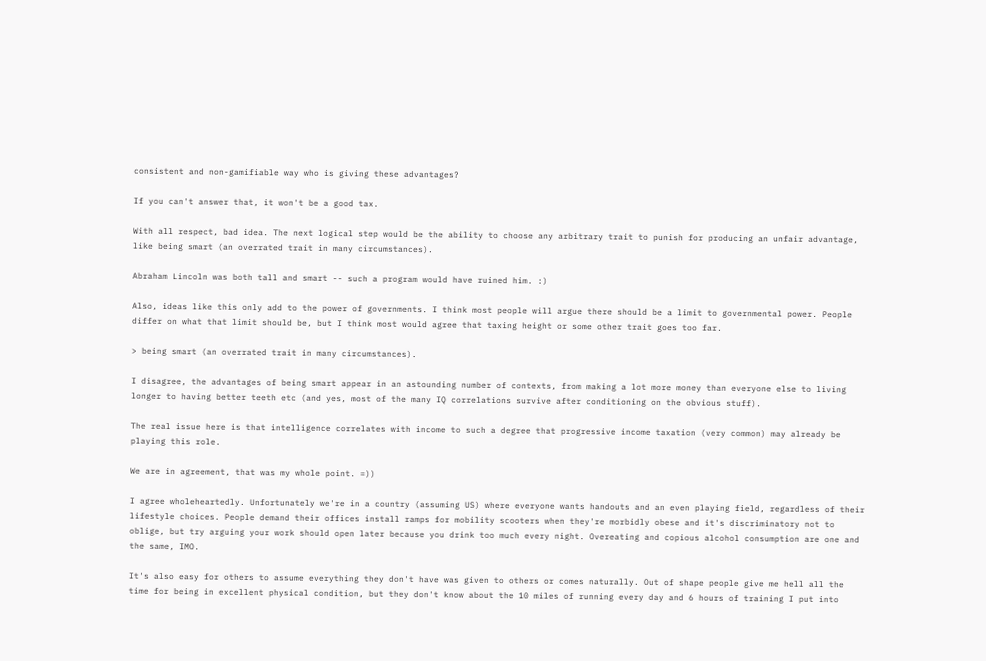consistent and non-gamifiable way who is giving these advantages?

If you can't answer that, it won't be a good tax.

With all respect, bad idea. The next logical step would be the ability to choose any arbitrary trait to punish for producing an unfair advantage, like being smart (an overrated trait in many circumstances).

Abraham Lincoln was both tall and smart -- such a program would have ruined him. :)

Also, ideas like this only add to the power of governments. I think most people will argue there should be a limit to governmental power. People differ on what that limit should be, but I think most would agree that taxing height or some other trait goes too far.

> being smart (an overrated trait in many circumstances).

I disagree, the advantages of being smart appear in an astounding number of contexts, from making a lot more money than everyone else to living longer to having better teeth etc (and yes, most of the many IQ correlations survive after conditioning on the obvious stuff).

The real issue here is that intelligence correlates with income to such a degree that progressive income taxation (very common) may already be playing this role.

We are in agreement, that was my whole point. =))

I agree wholeheartedly. Unfortunately we're in a country (assuming US) where everyone wants handouts and an even playing field, regardless of their lifestyle choices. People demand their offices install ramps for mobility scooters when they're morbidly obese and it's discriminatory not to oblige, but try arguing your work should open later because you drink too much every night. Overeating and copious alcohol consumption are one and the same, IMO.

It's also easy for others to assume everything they don't have was given to others or comes naturally. Out of shape people give me hell all the time for being in excellent physical condition, but they don't know about the 10 miles of running every day and 6 hours of training I put into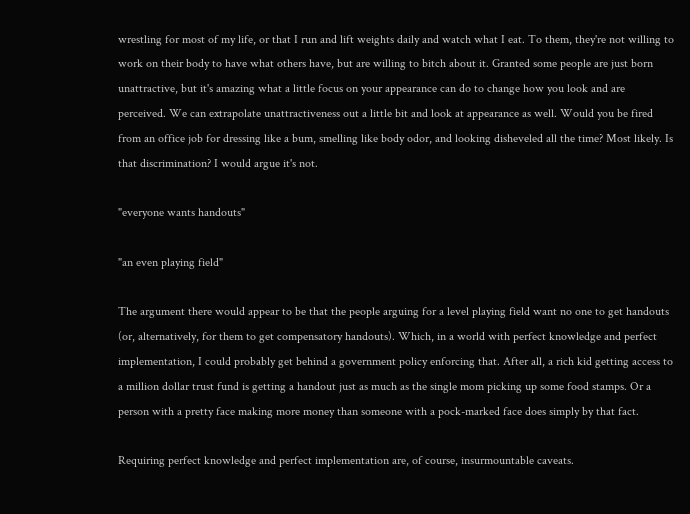wrestling for most of my life, or that I run and lift weights daily and watch what I eat. To them, they're not willing to work on their body to have what others have, but are willing to bitch about it. Granted some people are just born unattractive, but it's amazing what a little focus on your appearance can do to change how you look and are perceived. We can extrapolate unattractiveness out a little bit and look at appearance as well. Would you be fired from an office job for dressing like a bum, smelling like body odor, and looking disheveled all the time? Most likely. Is that discrimination? I would argue it's not.

"everyone wants handouts"

"an even playing field"

The argument there would appear to be that the people arguing for a level playing field want no one to get handouts (or, alternatively, for them to get compensatory handouts). Which, in a world with perfect knowledge and perfect implementation, I could probably get behind a government policy enforcing that. After all, a rich kid getting access to a million dollar trust fund is getting a handout just as much as the single mom picking up some food stamps. Or a person with a pretty face making more money than someone with a pock-marked face does simply by that fact.

Requiring perfect knowledge and perfect implementation are, of course, insurmountable caveats.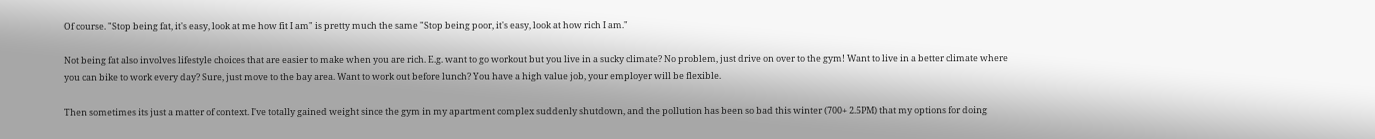Of course. "Stop being fat, it's easy, look at me how fit I am" is pretty much the same "Stop being poor, it's easy, look at how rich I am."

Not being fat also involves lifestyle choices that are easier to make when you are rich. E.g. want to go workout but you live in a sucky climate? No problem, just drive on over to the gym! Want to live in a better climate where you can bike to work every day? Sure, just move to the bay area. Want to work out before lunch? You have a high value job, your employer will be flexible.

Then sometimes its just a matter of context. I've totally gained weight since the gym in my apartment complex suddenly shutdown, and the pollution has been so bad this winter (700+ 2.5PM) that my options for doing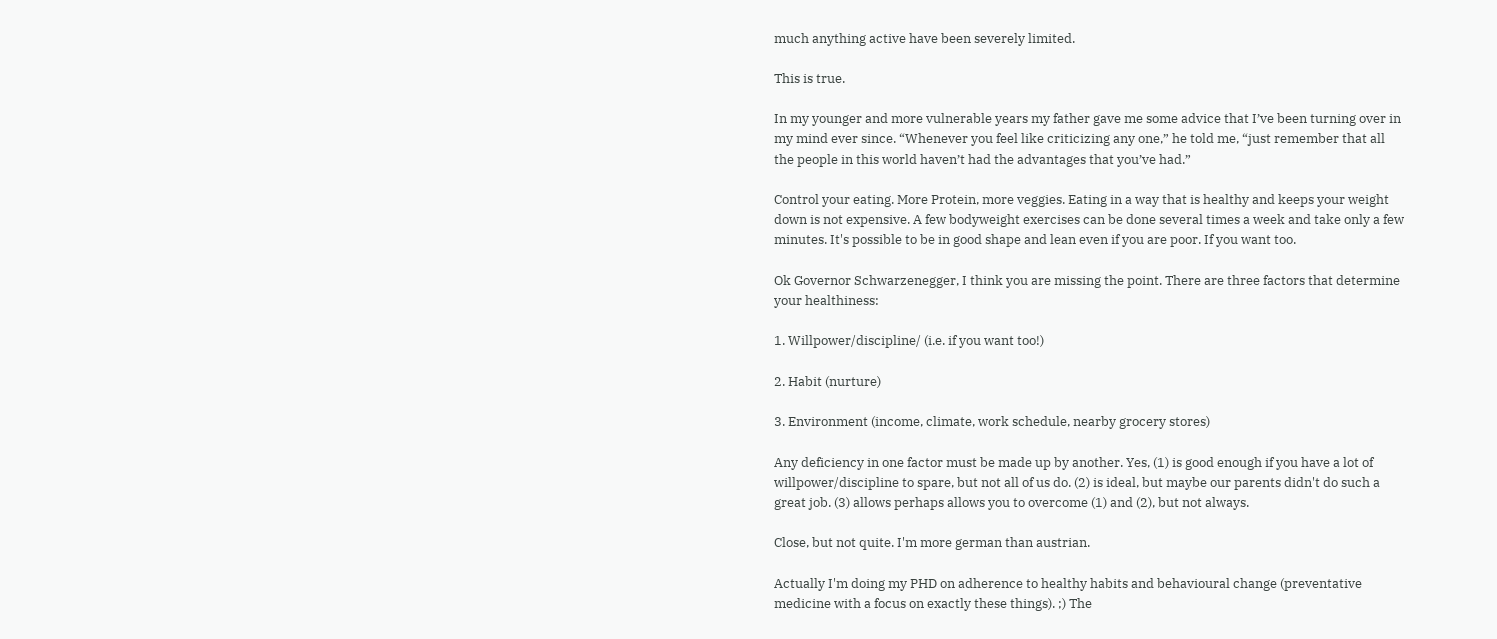much anything active have been severely limited.

This is true.

In my younger and more vulnerable years my father gave me some advice that I’ve been turning over in my mind ever since. “Whenever you feel like criticizing any one,” he told me, “just remember that all the people in this world haven’t had the advantages that you’ve had.”

Control your eating. More Protein, more veggies. Eating in a way that is healthy and keeps your weight down is not expensive. A few bodyweight exercises can be done several times a week and take only a few minutes. It's possible to be in good shape and lean even if you are poor. If you want too.

Ok Governor Schwarzenegger, I think you are missing the point. There are three factors that determine your healthiness:

1. Willpower/discipline/ (i.e. if you want too!)

2. Habit (nurture)

3. Environment (income, climate, work schedule, nearby grocery stores)

Any deficiency in one factor must be made up by another. Yes, (1) is good enough if you have a lot of willpower/discipline to spare, but not all of us do. (2) is ideal, but maybe our parents didn't do such a great job. (3) allows perhaps allows you to overcome (1) and (2), but not always.

Close, but not quite. I'm more german than austrian.

Actually I'm doing my PHD on adherence to healthy habits and behavioural change (preventative medicine with a focus on exactly these things). ;) The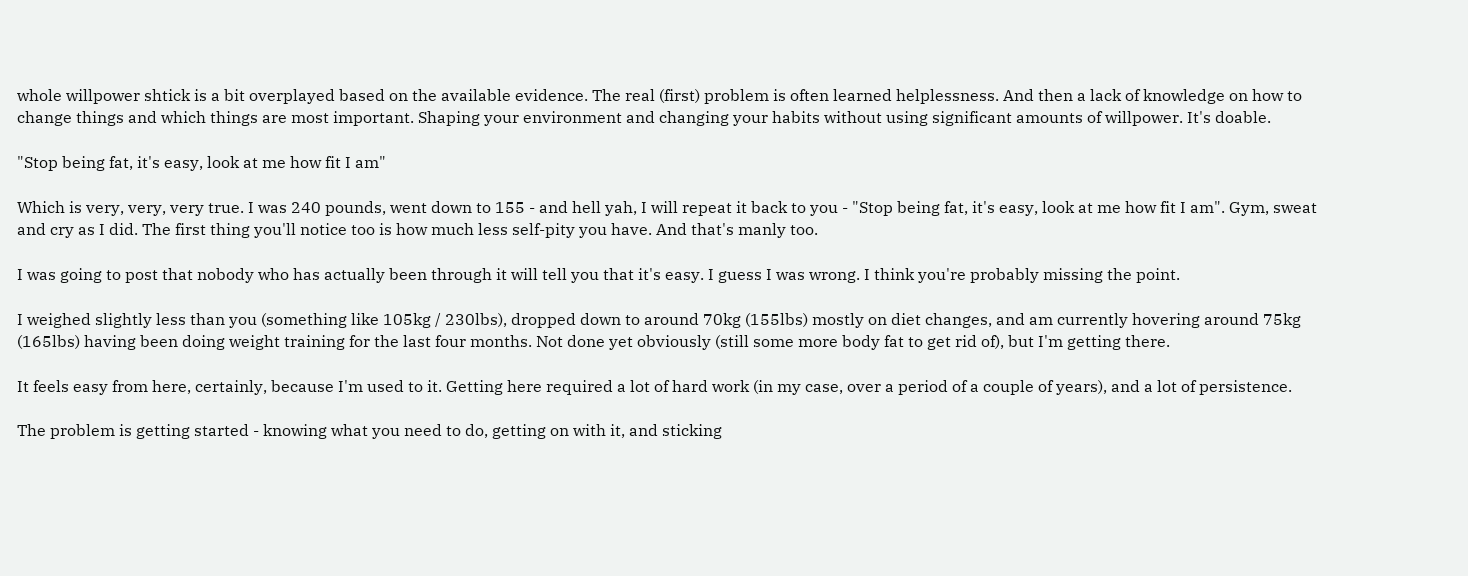whole willpower shtick is a bit overplayed based on the available evidence. The real (first) problem is often learned helplessness. And then a lack of knowledge on how to change things and which things are most important. Shaping your environment and changing your habits without using significant amounts of willpower. It's doable.

"Stop being fat, it's easy, look at me how fit I am"

Which is very, very, very true. I was 240 pounds, went down to 155 - and hell yah, I will repeat it back to you - "Stop being fat, it's easy, look at me how fit I am". Gym, sweat and cry as I did. The first thing you'll notice too is how much less self-pity you have. And that's manly too.

I was going to post that nobody who has actually been through it will tell you that it's easy. I guess I was wrong. I think you're probably missing the point.

I weighed slightly less than you (something like 105kg / 230lbs), dropped down to around 70kg (155lbs) mostly on diet changes, and am currently hovering around 75kg (165lbs) having been doing weight training for the last four months. Not done yet obviously (still some more body fat to get rid of), but I'm getting there.

It feels easy from here, certainly, because I'm used to it. Getting here required a lot of hard work (in my case, over a period of a couple of years), and a lot of persistence.

The problem is getting started - knowing what you need to do, getting on with it, and sticking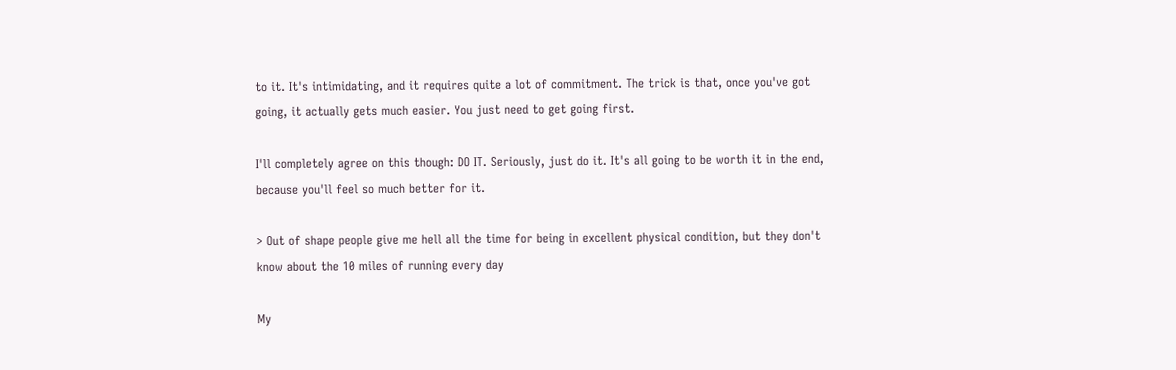to it. It's intimidating, and it requires quite a lot of commitment. The trick is that, once you've got going, it actually gets much easier. You just need to get going first.

I'll completely agree on this though: DO IT. Seriously, just do it. It's all going to be worth it in the end, because you'll feel so much better for it.

> Out of shape people give me hell all the time for being in excellent physical condition, but they don't know about the 10 miles of running every day

My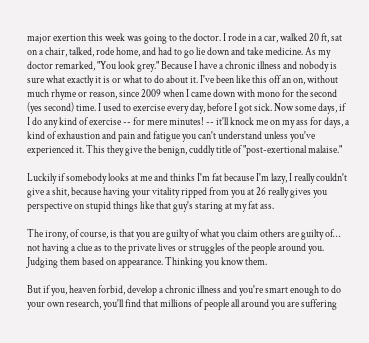major exertion this week was going to the doctor. I rode in a car, walked 20 ft, sat on a chair, talked, rode home, and had to go lie down and take medicine. As my doctor remarked, "You look grey." Because I have a chronic illness and nobody is sure what exactly it is or what to do about it. I've been like this off an on, without much rhyme or reason, since 2009 when I came down with mono for the second (yes second) time. I used to exercise every day, before I got sick. Now some days, if I do any kind of exercise -- for mere minutes! -- it'll knock me on my ass for days, a kind of exhaustion and pain and fatigue you can't understand unless you've experienced it. This they give the benign, cuddly title of "post-exertional malaise."

Luckily if somebody looks at me and thinks I'm fat because I'm lazy, I really couldn't give a shit, because having your vitality ripped from you at 26 really gives you perspective on stupid things like that guy's staring at my fat ass.

The irony, of course, is that you are guilty of what you claim others are guilty of… not having a clue as to the private lives or struggles of the people around you. Judging them based on appearance. Thinking you know them.

But if you, heaven forbid, develop a chronic illness and you're smart enough to do your own research, you'll find that millions of people all around you are suffering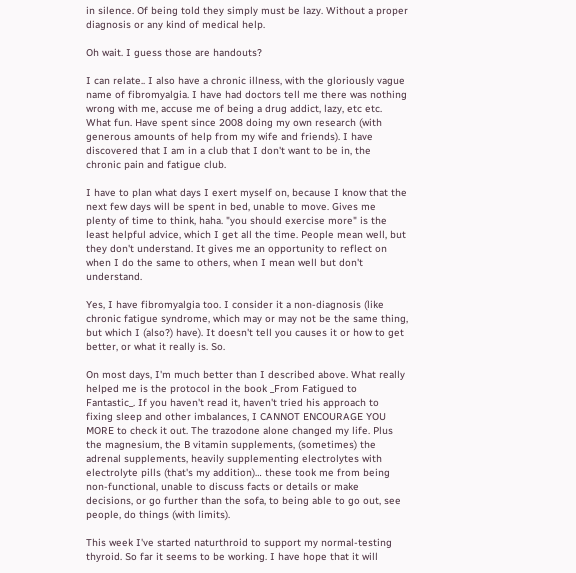in silence. Of being told they simply must be lazy. Without a proper diagnosis or any kind of medical help.

Oh wait. I guess those are handouts?

I can relate.. I also have a chronic illness, with the gloriously vague name of fibromyalgia. I have had doctors tell me there was nothing wrong with me, accuse me of being a drug addict, lazy, etc etc. What fun. Have spent since 2008 doing my own research (with generous amounts of help from my wife and friends). I have discovered that I am in a club that I don't want to be in, the chronic pain and fatigue club.

I have to plan what days I exert myself on, because I know that the next few days will be spent in bed, unable to move. Gives me plenty of time to think, haha. "you should exercise more" is the least helpful advice, which I get all the time. People mean well, but they don't understand. It gives me an opportunity to reflect on when I do the same to others, when I mean well but don't understand.

Yes, I have fibromyalgia too. I consider it a non-diagnosis (like chronic fatigue syndrome, which may or may not be the same thing, but which I (also?) have). It doesn't tell you causes it or how to get better, or what it really is. So.

On most days, I'm much better than I described above. What really helped me is the protocol in the book _From Fatigued to Fantastic_. If you haven't read it, haven't tried his approach to fixing sleep and other imbalances, I CANNOT ENCOURAGE YOU MORE to check it out. The trazodone alone changed my life. Plus the magnesium, the B vitamin supplements, (sometimes) the adrenal supplements, heavily supplementing electrolytes with electrolyte pills (that's my addition)… these took me from being non-functional, unable to discuss facts or details or make decisions, or go further than the sofa, to being able to go out, see people, do things (with limits).

This week I've started naturthroid to support my normal-testing thyroid. So far it seems to be working. I have hope that it will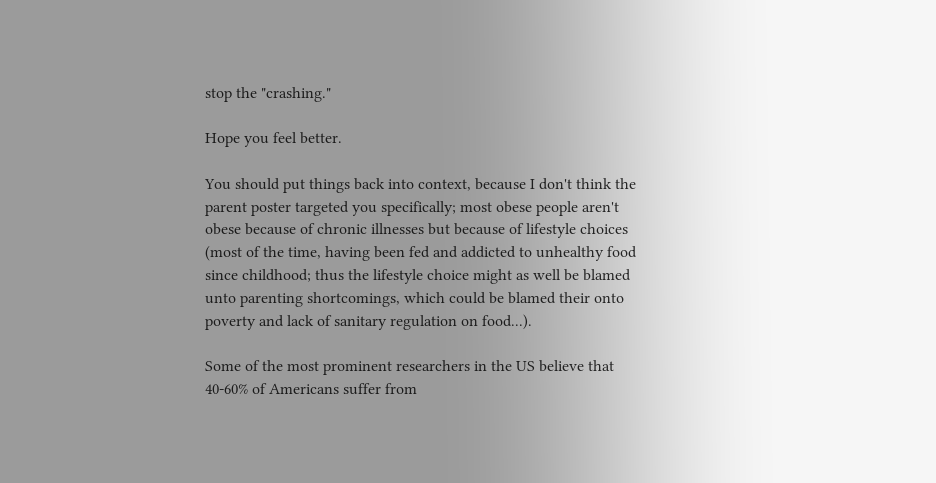stop the "crashing."

Hope you feel better.

You should put things back into context, because I don't think the parent poster targeted you specifically; most obese people aren't obese because of chronic illnesses but because of lifestyle choices (most of the time, having been fed and addicted to unhealthy food since childhood; thus the lifestyle choice might as well be blamed unto parenting shortcomings, which could be blamed their onto poverty and lack of sanitary regulation on food...).

Some of the most prominent researchers in the US believe that 40-60% of Americans suffer from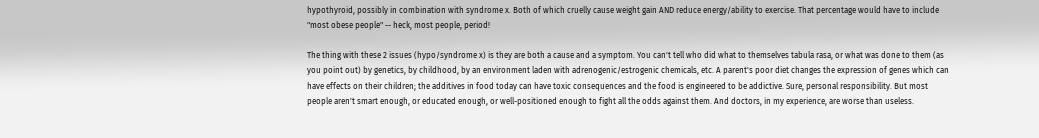hypothyroid, possibly in combination with syndrome x. Both of which cruelly cause weight gain AND reduce energy/ability to exercise. That percentage would have to include "most obese people" -- heck, most people, period!

The thing with these 2 issues (hypo/syndrome x) is they are both a cause and a symptom. You can't tell who did what to themselves tabula rasa, or what was done to them (as you point out) by genetics, by childhood, by an environment laden with adrenogenic/estrogenic chemicals, etc. A parent's poor diet changes the expression of genes which can have effects on their children; the additives in food today can have toxic consequences and the food is engineered to be addictive. Sure, personal responsibility. But most people aren't smart enough, or educated enough, or well-positioned enough to fight all the odds against them. And doctors, in my experience, are worse than useless.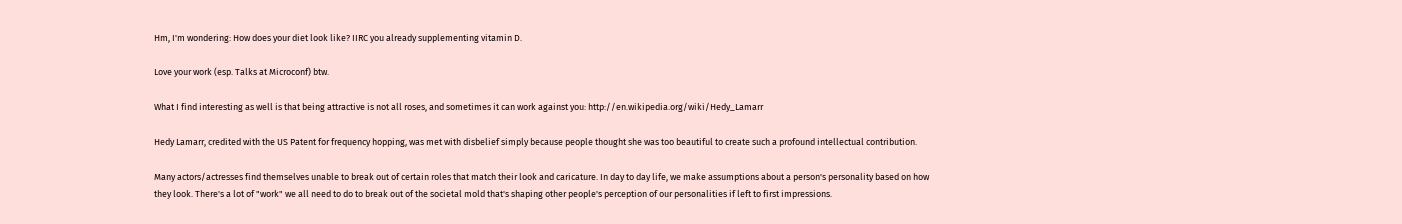Hm, I'm wondering: How does your diet look like? IIRC you already supplementing vitamin D.

Love your work (esp. Talks at Microconf) btw.

What I find interesting as well is that being attractive is not all roses, and sometimes it can work against you: http://en.wikipedia.org/wiki/Hedy_Lamarr

Hedy Lamarr, credited with the US Patent for frequency hopping, was met with disbelief simply because people thought she was too beautiful to create such a profound intellectual contribution.

Many actors/actresses find themselves unable to break out of certain roles that match their look and caricature. In day to day life, we make assumptions about a person's personality based on how they look. There's a lot of "work" we all need to do to break out of the societal mold that's shaping other people's perception of our personalities if left to first impressions.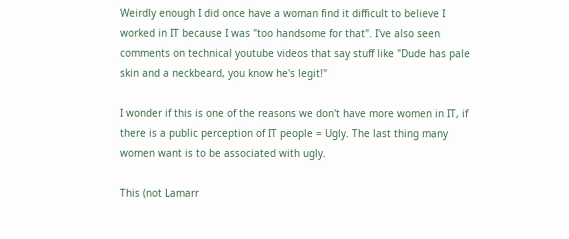Weirdly enough I did once have a woman find it difficult to believe I worked in IT because I was "too handsome for that". I've also seen comments on technical youtube videos that say stuff like "Dude has pale skin and a neckbeard, you know he's legit!"

I wonder if this is one of the reasons we don't have more women in IT, if there is a public perception of IT people = Ugly. The last thing many women want is to be associated with ugly.

This (not Lamarr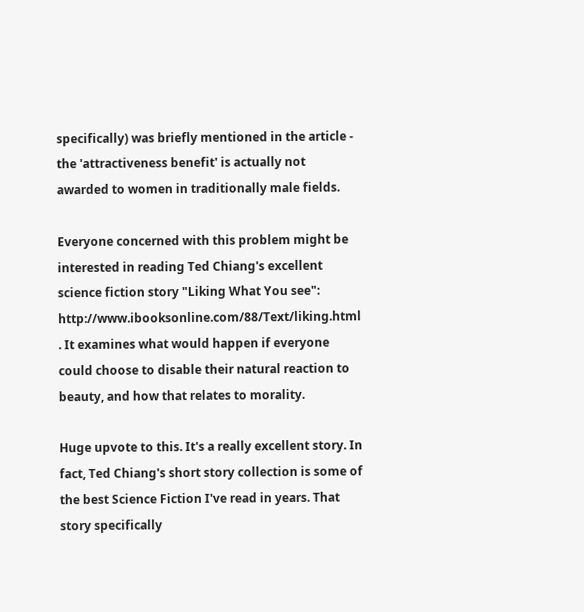specifically) was briefly mentioned in the article - the 'attractiveness benefit' is actually not awarded to women in traditionally male fields.

Everyone concerned with this problem might be interested in reading Ted Chiang's excellent science fiction story "Liking What You see": http://www.ibooksonline.com/88/Text/liking.html . It examines what would happen if everyone could choose to disable their natural reaction to beauty, and how that relates to morality.

Huge upvote to this. It's a really excellent story. In fact, Ted Chiang's short story collection is some of the best Science Fiction I've read in years. That story specifically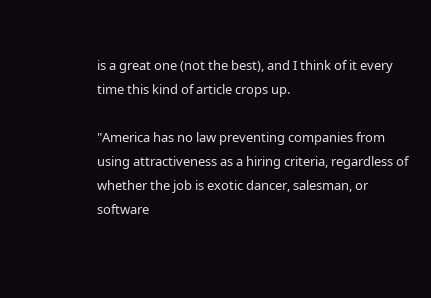is a great one (not the best), and I think of it every time this kind of article crops up.

"America has no law preventing companies from using attractiveness as a hiring criteria, regardless of whether the job is exotic dancer, salesman, or software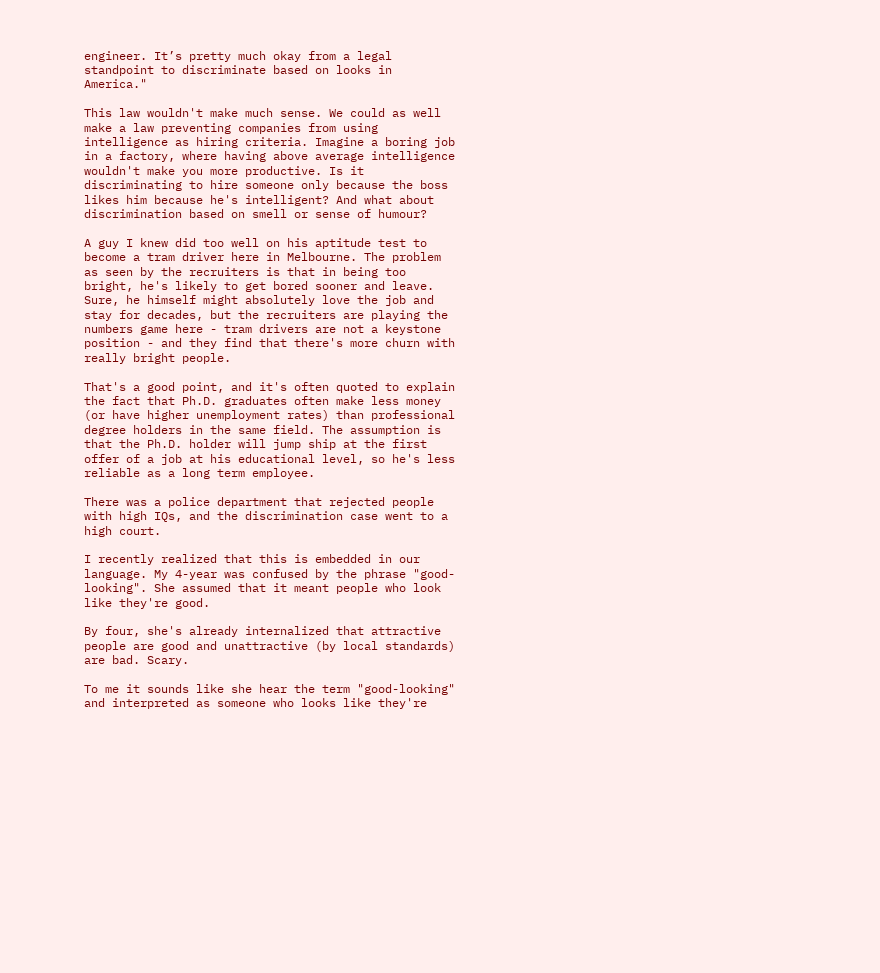engineer. It’s pretty much okay from a legal standpoint to discriminate based on looks in America."

This law wouldn't make much sense. We could as well make a law preventing companies from using intelligence as hiring criteria. Imagine a boring job in a factory, where having above average intelligence wouldn't make you more productive. Is it discriminating to hire someone only because the boss likes him because he's intelligent? And what about discrimination based on smell or sense of humour?

A guy I knew did too well on his aptitude test to become a tram driver here in Melbourne. The problem as seen by the recruiters is that in being too bright, he's likely to get bored sooner and leave. Sure, he himself might absolutely love the job and stay for decades, but the recruiters are playing the numbers game here - tram drivers are not a keystone position - and they find that there's more churn with really bright people.

That's a good point, and it's often quoted to explain the fact that Ph.D. graduates often make less money (or have higher unemployment rates) than professional degree holders in the same field. The assumption is that the Ph.D. holder will jump ship at the first offer of a job at his educational level, so he's less reliable as a long term employee.

There was a police department that rejected people with high IQs, and the discrimination case went to a high court.

I recently realized that this is embedded in our language. My 4-year was confused by the phrase "good-looking". She assumed that it meant people who look like they're good.

By four, she's already internalized that attractive people are good and unattractive (by local standards) are bad. Scary.

To me it sounds like she hear the term "good-looking" and interpreted as someone who looks like they're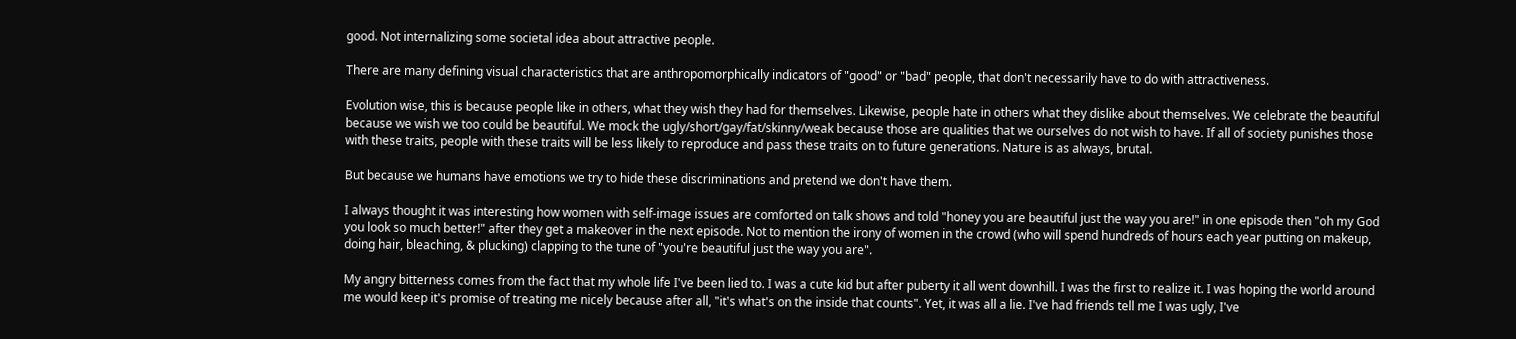good. Not internalizing some societal idea about attractive people.

There are many defining visual characteristics that are anthropomorphically indicators of "good" or "bad" people, that don't necessarily have to do with attractiveness.

Evolution wise, this is because people like in others, what they wish they had for themselves. Likewise, people hate in others what they dislike about themselves. We celebrate the beautiful because we wish we too could be beautiful. We mock the ugly/short/gay/fat/skinny/weak because those are qualities that we ourselves do not wish to have. If all of society punishes those with these traits, people with these traits will be less likely to reproduce and pass these traits on to future generations. Nature is as always, brutal.

But because we humans have emotions we try to hide these discriminations and pretend we don't have them.

I always thought it was interesting how women with self-image issues are comforted on talk shows and told "honey you are beautiful just the way you are!" in one episode then "oh my God you look so much better!" after they get a makeover in the next episode. Not to mention the irony of women in the crowd (who will spend hundreds of hours each year putting on makeup, doing hair, bleaching, & plucking) clapping to the tune of "you're beautiful just the way you are".

My angry bitterness comes from the fact that my whole life I've been lied to. I was a cute kid but after puberty it all went downhill. I was the first to realize it. I was hoping the world around me would keep it's promise of treating me nicely because after all, "it's what's on the inside that counts". Yet, it was all a lie. I've had friends tell me I was ugly, I've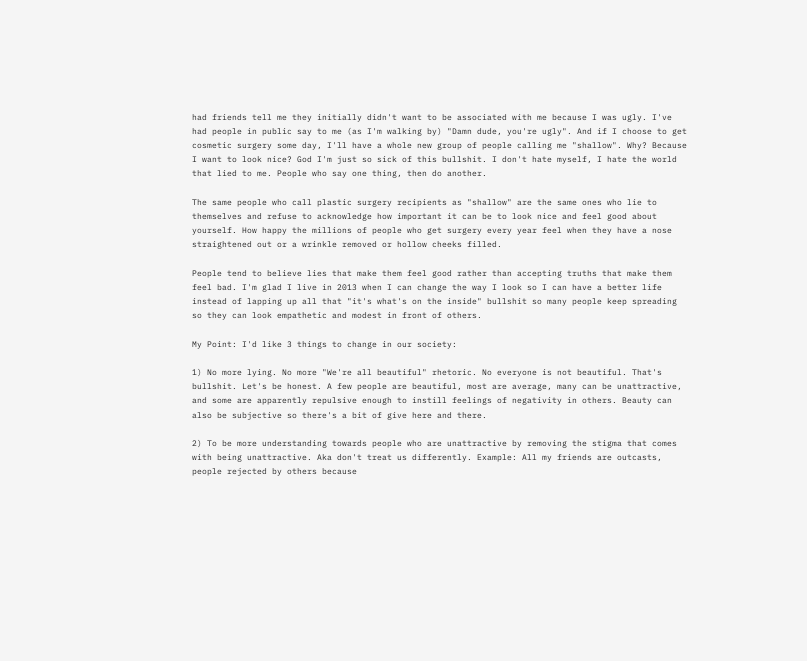had friends tell me they initially didn't want to be associated with me because I was ugly. I've had people in public say to me (as I'm walking by) "Damn dude, you're ugly". And if I choose to get cosmetic surgery some day, I'll have a whole new group of people calling me "shallow". Why? Because I want to look nice? God I'm just so sick of this bullshit. I don't hate myself, I hate the world that lied to me. People who say one thing, then do another.

The same people who call plastic surgery recipients as "shallow" are the same ones who lie to themselves and refuse to acknowledge how important it can be to look nice and feel good about yourself. How happy the millions of people who get surgery every year feel when they have a nose straightened out or a wrinkle removed or hollow cheeks filled.

People tend to believe lies that make them feel good rather than accepting truths that make them feel bad. I'm glad I live in 2013 when I can change the way I look so I can have a better life instead of lapping up all that "it's what's on the inside" bullshit so many people keep spreading so they can look empathetic and modest in front of others.

My Point: I'd like 3 things to change in our society:

1) No more lying. No more "We're all beautiful" rhetoric. No everyone is not beautiful. That's bullshit. Let's be honest. A few people are beautiful, most are average, many can be unattractive, and some are apparently repulsive enough to instill feelings of negativity in others. Beauty can also be subjective so there's a bit of give here and there.

2) To be more understanding towards people who are unattractive by removing the stigma that comes with being unattractive. Aka don't treat us differently. Example: All my friends are outcasts, people rejected by others because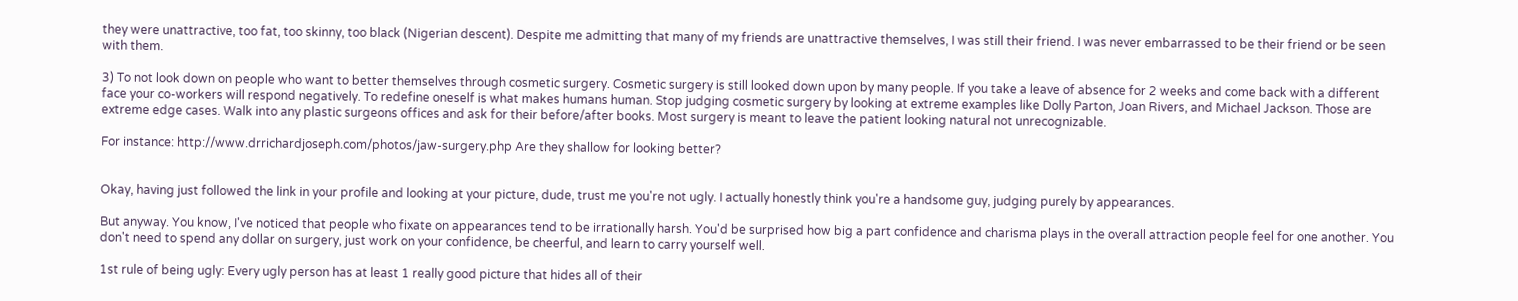they were unattractive, too fat, too skinny, too black (Nigerian descent). Despite me admitting that many of my friends are unattractive themselves, I was still their friend. I was never embarrassed to be their friend or be seen with them.

3) To not look down on people who want to better themselves through cosmetic surgery. Cosmetic surgery is still looked down upon by many people. If you take a leave of absence for 2 weeks and come back with a different face your co-workers will respond negatively. To redefine oneself is what makes humans human. Stop judging cosmetic surgery by looking at extreme examples like Dolly Parton, Joan Rivers, and Michael Jackson. Those are extreme edge cases. Walk into any plastic surgeons offices and ask for their before/after books. Most surgery is meant to leave the patient looking natural not unrecognizable.

For instance: http://www.drrichardjoseph.com/photos/jaw-surgery.php Are they shallow for looking better?


Okay, having just followed the link in your profile and looking at your picture, dude, trust me you're not ugly. I actually honestly think you're a handsome guy, judging purely by appearances.

But anyway. You know, I've noticed that people who fixate on appearances tend to be irrationally harsh. You'd be surprised how big a part confidence and charisma plays in the overall attraction people feel for one another. You don't need to spend any dollar on surgery, just work on your confidence, be cheerful, and learn to carry yourself well.

1st rule of being ugly: Every ugly person has at least 1 really good picture that hides all of their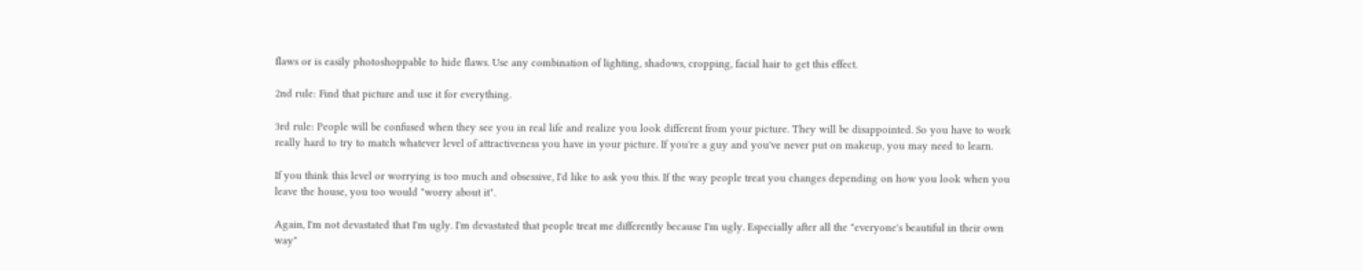flaws or is easily photoshoppable to hide flaws. Use any combination of lighting, shadows, cropping, facial hair to get this effect.

2nd rule: Find that picture and use it for everything.

3rd rule: People will be confused when they see you in real life and realize you look different from your picture. They will be disappointed. So you have to work really hard to try to match whatever level of attractiveness you have in your picture. If you're a guy and you've never put on makeup, you may need to learn.

If you think this level or worrying is too much and obsessive, I'd like to ask you this. If the way people treat you changes depending on how you look when you leave the house, you too would "worry about it".

Again, I'm not devastated that I'm ugly. I'm devastated that people treat me differently because I'm ugly. Especially after all the "everyone's beautiful in their own way"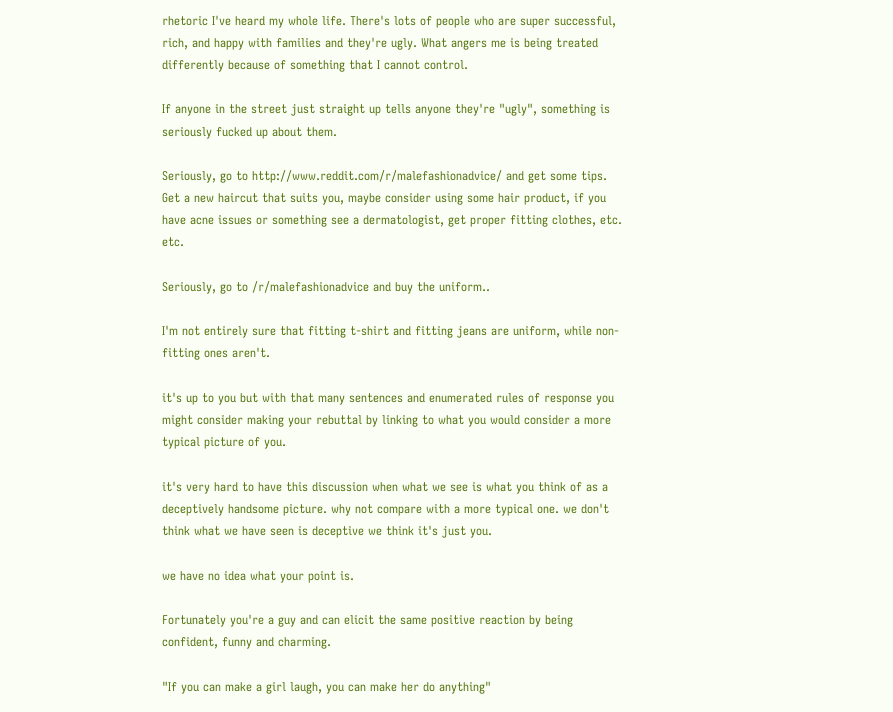rhetoric I've heard my whole life. There's lots of people who are super successful, rich, and happy with families and they're ugly. What angers me is being treated differently because of something that I cannot control.

If anyone in the street just straight up tells anyone they're "ugly", something is seriously fucked up about them.

Seriously, go to http://www.reddit.com/r/malefashionadvice/ and get some tips. Get a new haircut that suits you, maybe consider using some hair product, if you have acne issues or something see a dermatologist, get proper fitting clothes, etc. etc.

Seriously, go to /r/malefashionadvice and buy the uniform..

I'm not entirely sure that fitting t-shirt and fitting jeans are uniform, while non-fitting ones aren't.

it's up to you but with that many sentences and enumerated rules of response you might consider making your rebuttal by linking to what you would consider a more typical picture of you.

it's very hard to have this discussion when what we see is what you think of as a deceptively handsome picture. why not compare with a more typical one. we don't think what we have seen is deceptive we think it's just you.

we have no idea what your point is.

Fortunately you're a guy and can elicit the same positive reaction by being confident, funny and charming.

"If you can make a girl laugh, you can make her do anything"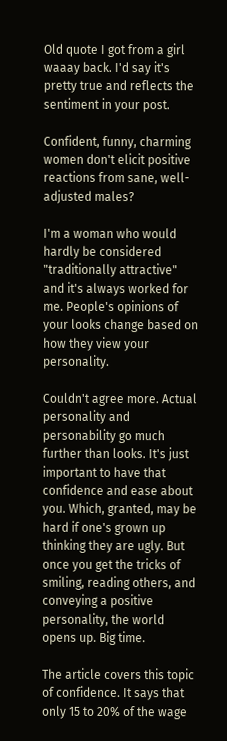Old quote I got from a girl waaay back. I'd say it's pretty true and reflects the sentiment in your post.

Confident, funny, charming women don't elicit positive reactions from sane, well-adjusted males?

I'm a woman who would hardly be considered "traditionally attractive" and it's always worked for me. People's opinions of your looks change based on how they view your personality.

Couldn't agree more. Actual personality and personability go much further than looks. It's just important to have that confidence and ease about you. Which, granted, may be hard if one's grown up thinking they are ugly. But once you get the tricks of smiling, reading others, and conveying a positive personality, the world opens up. Big time.

The article covers this topic of confidence. It says that only 15 to 20% of the wage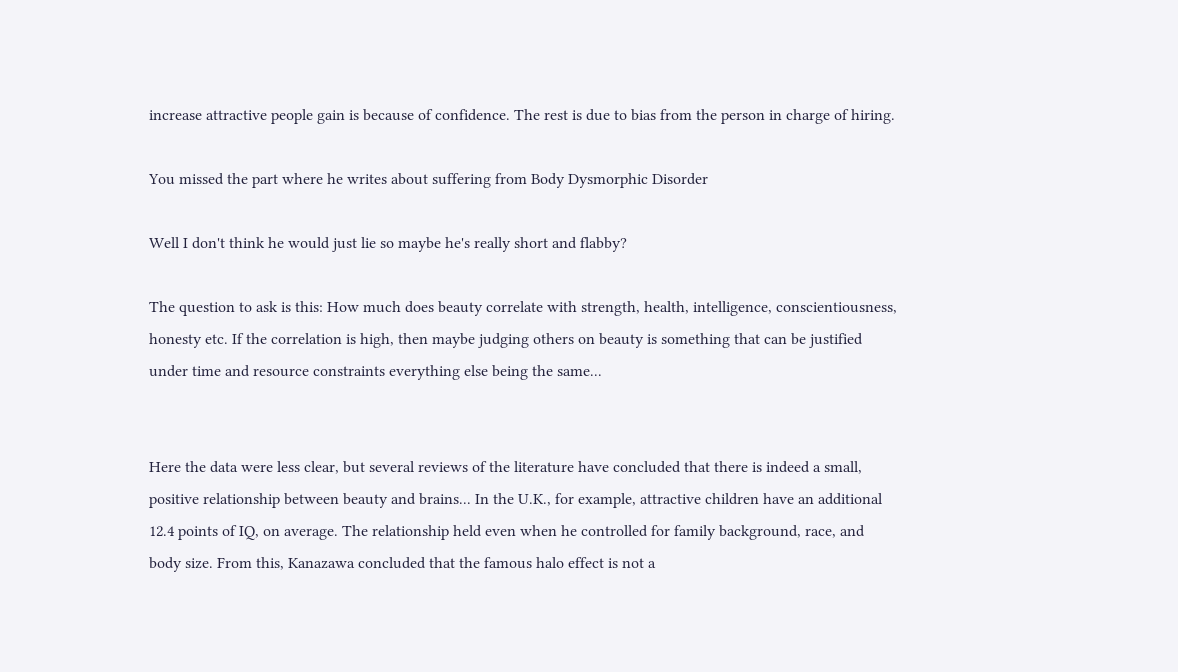increase attractive people gain is because of confidence. The rest is due to bias from the person in charge of hiring.

You missed the part where he writes about suffering from Body Dysmorphic Disorder

Well I don't think he would just lie so maybe he's really short and flabby?

The question to ask is this: How much does beauty correlate with strength, health, intelligence, conscientiousness, honesty etc. If the correlation is high, then maybe judging others on beauty is something that can be justified under time and resource constraints everything else being the same...


Here the data were less clear, but several reviews of the literature have concluded that there is indeed a small, positive relationship between beauty and brains... In the U.K., for example, attractive children have an additional 12.4 points of IQ, on average. The relationship held even when he controlled for family background, race, and body size. From this, Kanazawa concluded that the famous halo effect is not a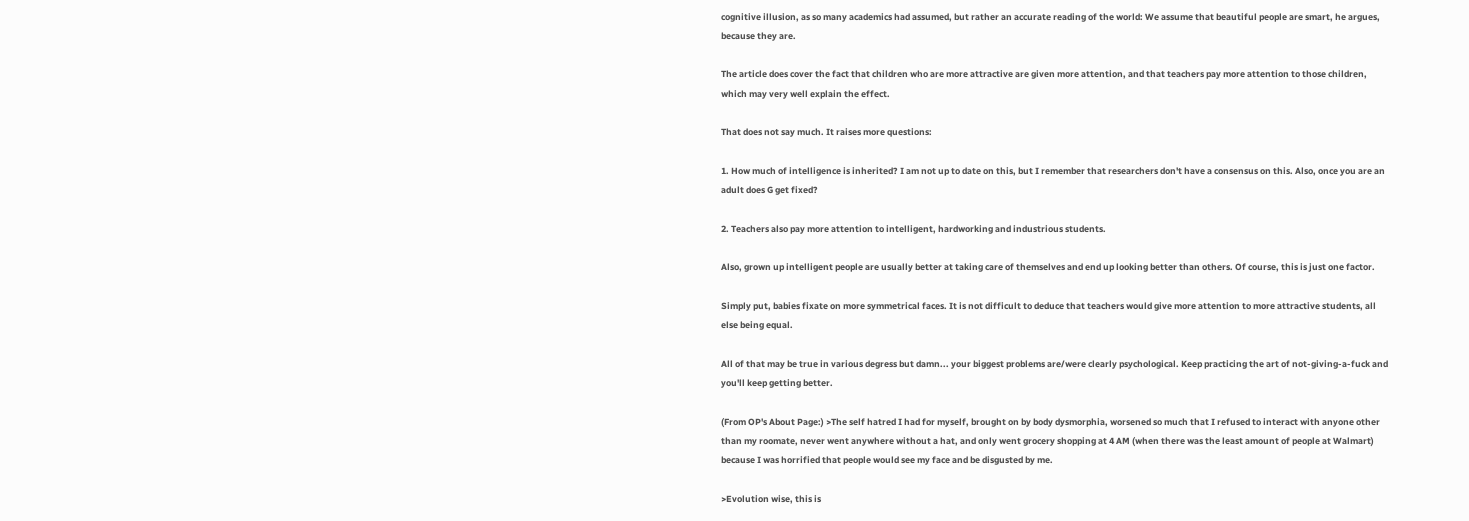cognitive illusion, as so many academics had assumed, but rather an accurate reading of the world: We assume that beautiful people are smart, he argues, because they are.

The article does cover the fact that children who are more attractive are given more attention, and that teachers pay more attention to those children, which may very well explain the effect.

That does not say much. It raises more questions:

1. How much of intelligence is inherited? I am not up to date on this, but I remember that researchers don't have a consensus on this. Also, once you are an adult does G get fixed?

2. Teachers also pay more attention to intelligent, hardworking and industrious students.

Also, grown up intelligent people are usually better at taking care of themselves and end up looking better than others. Of course, this is just one factor.

Simply put, babies fixate on more symmetrical faces. It is not difficult to deduce that teachers would give more attention to more attractive students, all else being equal.

All of that may be true in various degress but damn... your biggest problems are/were clearly psychological. Keep practicing the art of not-giving-a-fuck and you'll keep getting better.

(From OP's About Page:) >The self hatred I had for myself, brought on by body dysmorphia, worsened so much that I refused to interact with anyone other than my roomate, never went anywhere without a hat, and only went grocery shopping at 4 AM (when there was the least amount of people at Walmart) because I was horrified that people would see my face and be disgusted by me.

>Evolution wise, this is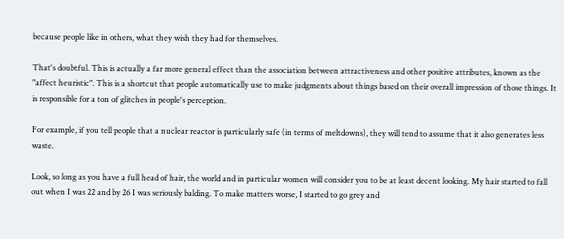because people like in others, what they wish they had for themselves.

That's doubtful. This is actually a far more general effect than the association between attractiveness and other positive attributes, known as the "affect heuristic". This is a shortcut that people automatically use to make judgments about things based on their overall impression of those things. It is responsible for a ton of glitches in people's perception.

For example, if you tell people that a nuclear reactor is particularly safe (in terms of meltdowns), they will tend to assume that it also generates less waste.

Look, so long as you have a full head of hair, the world and in particular women will consider you to be at least decent looking. My hair started to fall out when I was 22 and by 26 I was seriously balding. To make matters worse, I started to go grey and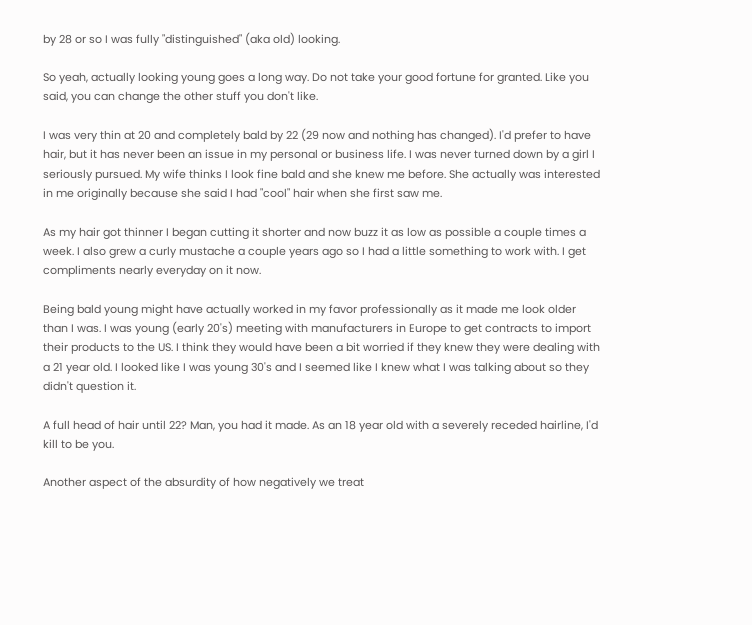by 28 or so I was fully "distinguished" (aka old) looking.

So yeah, actually looking young goes a long way. Do not take your good fortune for granted. Like you said, you can change the other stuff you don't like.

I was very thin at 20 and completely bald by 22 (29 now and nothing has changed). I'd prefer to have hair, but it has never been an issue in my personal or business life. I was never turned down by a girl I seriously pursued. My wife thinks I look fine bald and she knew me before. She actually was interested in me originally because she said I had "cool" hair when she first saw me.

As my hair got thinner I began cutting it shorter and now buzz it as low as possible a couple times a week. I also grew a curly mustache a couple years ago so I had a little something to work with. I get compliments nearly everyday on it now.

Being bald young might have actually worked in my favor professionally as it made me look older than I was. I was young (early 20's) meeting with manufacturers in Europe to get contracts to import their products to the US. I think they would have been a bit worried if they knew they were dealing with a 21 year old. I looked like I was young 30's and I seemed like I knew what I was talking about so they didn't question it.

A full head of hair until 22? Man, you had it made. As an 18 year old with a severely receded hairline, I'd kill to be you.

Another aspect of the absurdity of how negatively we treat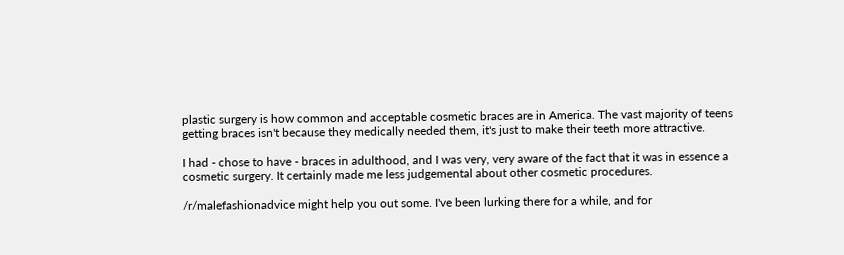plastic surgery is how common and acceptable cosmetic braces are in America. The vast majority of teens getting braces isn't because they medically needed them, it's just to make their teeth more attractive.

I had - chose to have - braces in adulthood, and I was very, very aware of the fact that it was in essence a cosmetic surgery. It certainly made me less judgemental about other cosmetic procedures.

/r/malefashionadvice might help you out some. I've been lurking there for a while, and for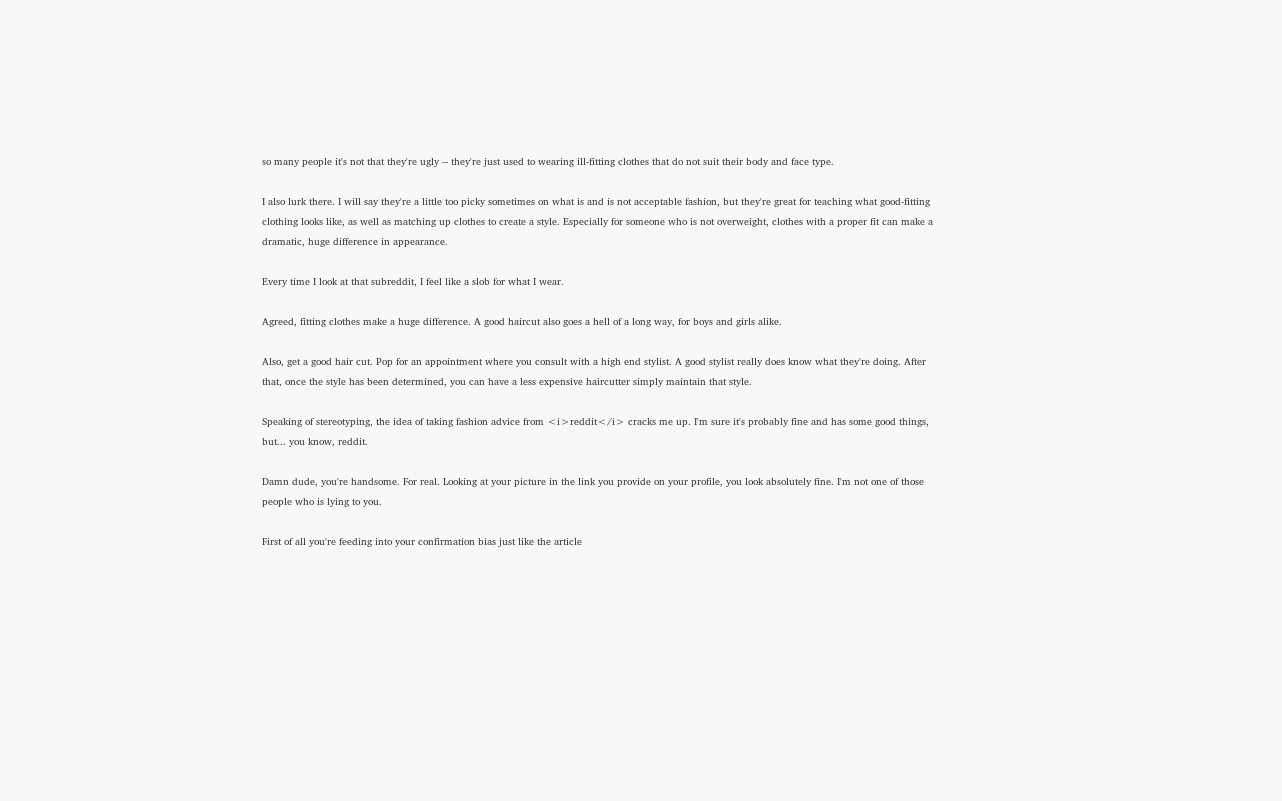so many people it's not that they're ugly -- they're just used to wearing ill-fitting clothes that do not suit their body and face type.

I also lurk there. I will say they're a little too picky sometimes on what is and is not acceptable fashion, but they're great for teaching what good-fitting clothing looks like, as well as matching up clothes to create a style. Especially for someone who is not overweight, clothes with a proper fit can make a dramatic, huge difference in appearance.

Every time I look at that subreddit, I feel like a slob for what I wear.

Agreed, fitting clothes make a huge difference. A good haircut also goes a hell of a long way, for boys and girls alike.

Also, get a good hair cut. Pop for an appointment where you consult with a high end stylist. A good stylist really does know what they're doing. After that, once the style has been determined, you can have a less expensive haircutter simply maintain that style.

Speaking of stereotyping, the idea of taking fashion advice from <i>reddit</i> cracks me up. I'm sure it's probably fine and has some good things, but... you know, reddit.

Damn dude, you're handsome. For real. Looking at your picture in the link you provide on your profile, you look absolutely fine. I'm not one of those people who is lying to you.

First of all you're feeding into your confirmation bias just like the article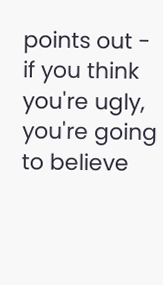points out - if you think you're ugly, you're going to believe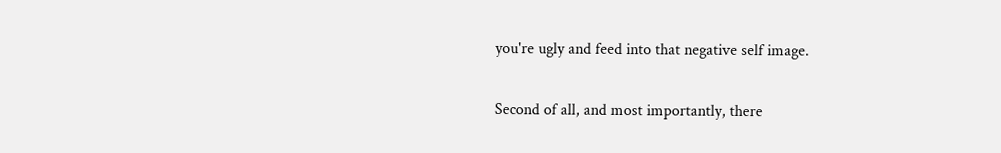you're ugly and feed into that negative self image.

Second of all, and most importantly, there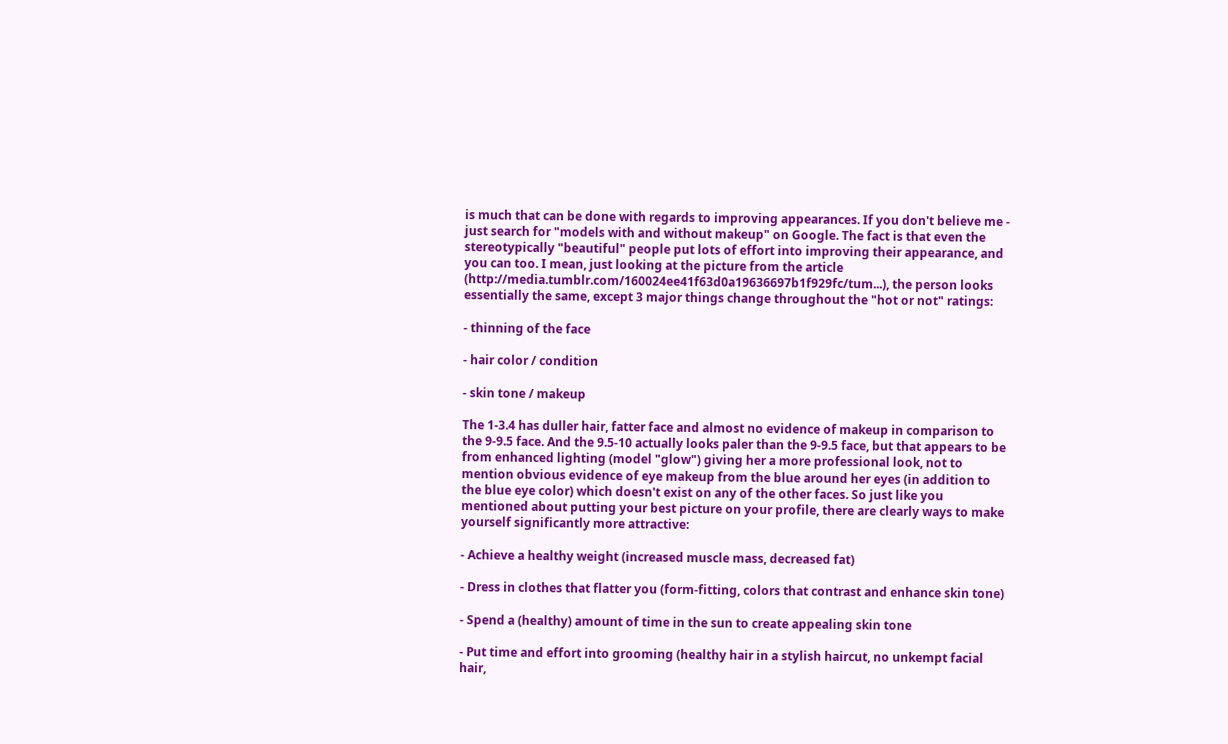is much that can be done with regards to improving appearances. If you don't believe me - just search for "models with and without makeup" on Google. The fact is that even the stereotypically "beautiful" people put lots of effort into improving their appearance, and you can too. I mean, just looking at the picture from the article (http://media.tumblr.com/160024ee41f63d0a19636697b1f929fc/tum...), the person looks essentially the same, except 3 major things change throughout the "hot or not" ratings:

- thinning of the face

- hair color / condition

- skin tone / makeup

The 1-3.4 has duller hair, fatter face and almost no evidence of makeup in comparison to the 9-9.5 face. And the 9.5-10 actually looks paler than the 9-9.5 face, but that appears to be from enhanced lighting (model "glow") giving her a more professional look, not to mention obvious evidence of eye makeup from the blue around her eyes (in addition to the blue eye color) which doesn't exist on any of the other faces. So just like you mentioned about putting your best picture on your profile, there are clearly ways to make yourself significantly more attractive:

- Achieve a healthy weight (increased muscle mass, decreased fat)

- Dress in clothes that flatter you (form-fitting, colors that contrast and enhance skin tone)

- Spend a (healthy) amount of time in the sun to create appealing skin tone

- Put time and effort into grooming (healthy hair in a stylish haircut, no unkempt facial hair,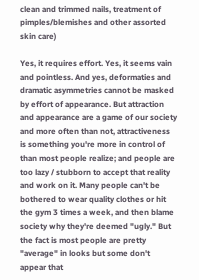clean and trimmed nails, treatment of pimples/blemishes and other assorted skin care)

Yes, it requires effort. Yes, it seems vain and pointless. And yes, deformaties and dramatic asymmetries cannot be masked by effort of appearance. But attraction and appearance are a game of our society and more often than not, attractiveness is something you're more in control of than most people realize; and people are too lazy / stubborn to accept that reality and work on it. Many people can't be bothered to wear quality clothes or hit the gym 3 times a week, and then blame society why they're deemed "ugly." But the fact is most people are pretty "average" in looks but some don't appear that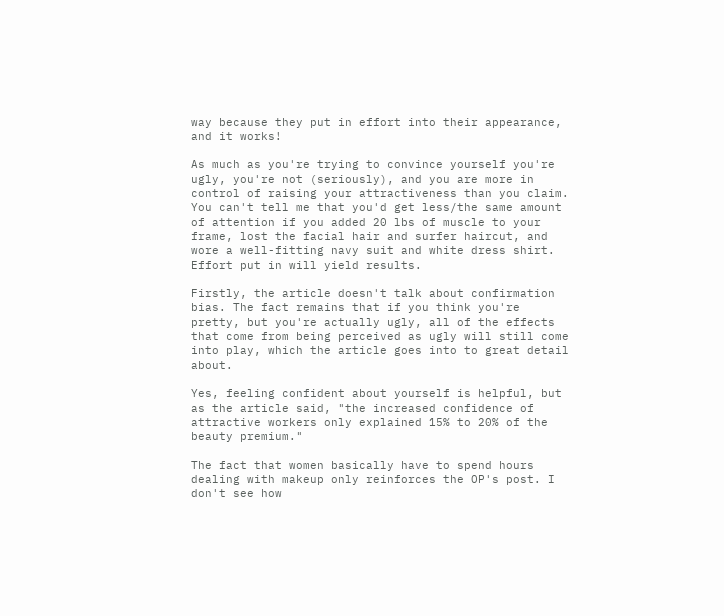way because they put in effort into their appearance, and it works!

As much as you're trying to convince yourself you're ugly, you're not (seriously), and you are more in control of raising your attractiveness than you claim. You can't tell me that you'd get less/the same amount of attention if you added 20 lbs of muscle to your frame, lost the facial hair and surfer haircut, and wore a well-fitting navy suit and white dress shirt. Effort put in will yield results.

Firstly, the article doesn't talk about confirmation bias. The fact remains that if you think you're pretty, but you're actually ugly, all of the effects that come from being perceived as ugly will still come into play, which the article goes into to great detail about.

Yes, feeling confident about yourself is helpful, but as the article said, "the increased confidence of attractive workers only explained 15% to 20% of the beauty premium."

The fact that women basically have to spend hours dealing with makeup only reinforces the OP's post. I don't see how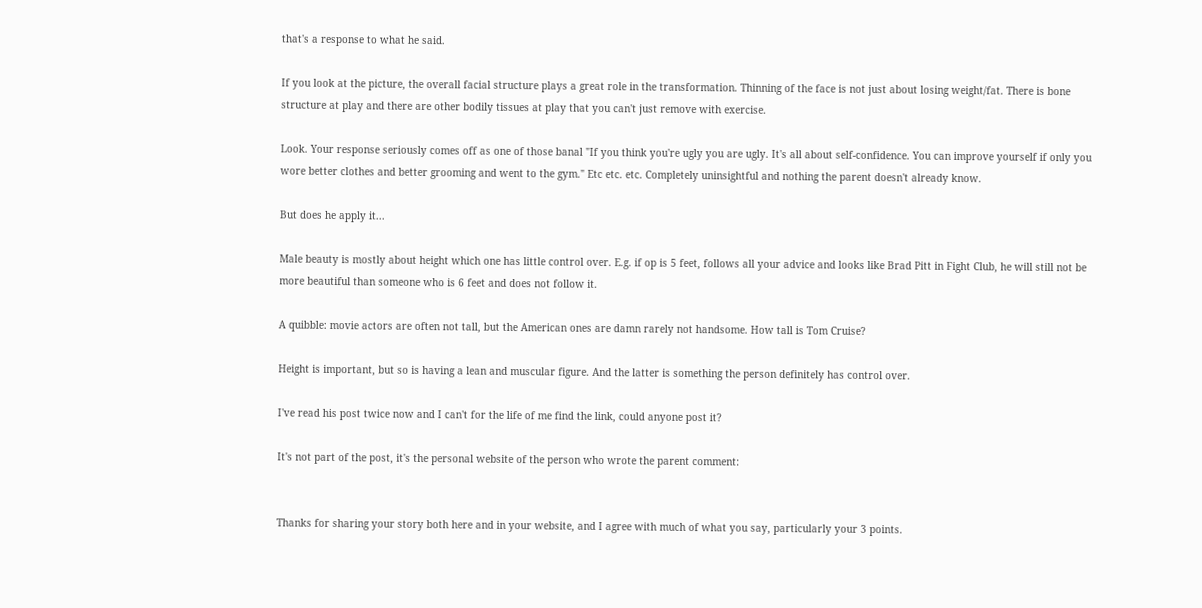that's a response to what he said.

If you look at the picture, the overall facial structure plays a great role in the transformation. Thinning of the face is not just about losing weight/fat. There is bone structure at play and there are other bodily tissues at play that you can't just remove with exercise.

Look. Your response seriously comes off as one of those banal "If you think you're ugly you are ugly. It's all about self-confidence. You can improve yourself if only you wore better clothes and better grooming and went to the gym." Etc etc. etc. Completely uninsightful and nothing the parent doesn't already know.

But does he apply it...

Male beauty is mostly about height which one has little control over. E.g. if op is 5 feet, follows all your advice and looks like Brad Pitt in Fight Club, he will still not be more beautiful than someone who is 6 feet and does not follow it.

A quibble: movie actors are often not tall, but the American ones are damn rarely not handsome. How tall is Tom Cruise?

Height is important, but so is having a lean and muscular figure. And the latter is something the person definitely has control over.

I've read his post twice now and I can't for the life of me find the link, could anyone post it?

It's not part of the post, it's the personal website of the person who wrote the parent comment:


Thanks for sharing your story both here and in your website, and I agree with much of what you say, particularly your 3 points.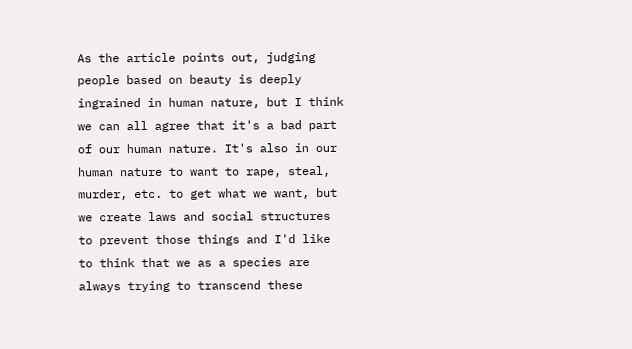As the article points out, judging people based on beauty is deeply ingrained in human nature, but I think we can all agree that it's a bad part of our human nature. It's also in our human nature to want to rape, steal, murder, etc. to get what we want, but we create laws and social structures to prevent those things and I'd like to think that we as a species are always trying to transcend these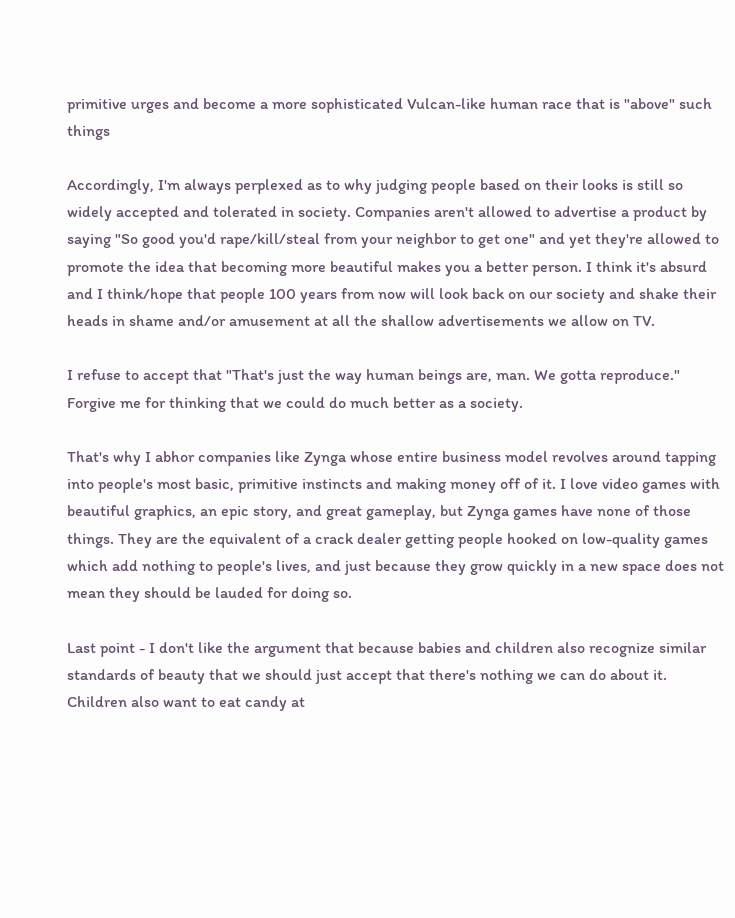primitive urges and become a more sophisticated Vulcan-like human race that is "above" such things

Accordingly, I'm always perplexed as to why judging people based on their looks is still so widely accepted and tolerated in society. Companies aren't allowed to advertise a product by saying "So good you'd rape/kill/steal from your neighbor to get one" and yet they're allowed to promote the idea that becoming more beautiful makes you a better person. I think it's absurd and I think/hope that people 100 years from now will look back on our society and shake their heads in shame and/or amusement at all the shallow advertisements we allow on TV.

I refuse to accept that "That's just the way human beings are, man. We gotta reproduce." Forgive me for thinking that we could do much better as a society.

That's why I abhor companies like Zynga whose entire business model revolves around tapping into people's most basic, primitive instincts and making money off of it. I love video games with beautiful graphics, an epic story, and great gameplay, but Zynga games have none of those things. They are the equivalent of a crack dealer getting people hooked on low-quality games which add nothing to people's lives, and just because they grow quickly in a new space does not mean they should be lauded for doing so.

Last point - I don't like the argument that because babies and children also recognize similar standards of beauty that we should just accept that there's nothing we can do about it. Children also want to eat candy at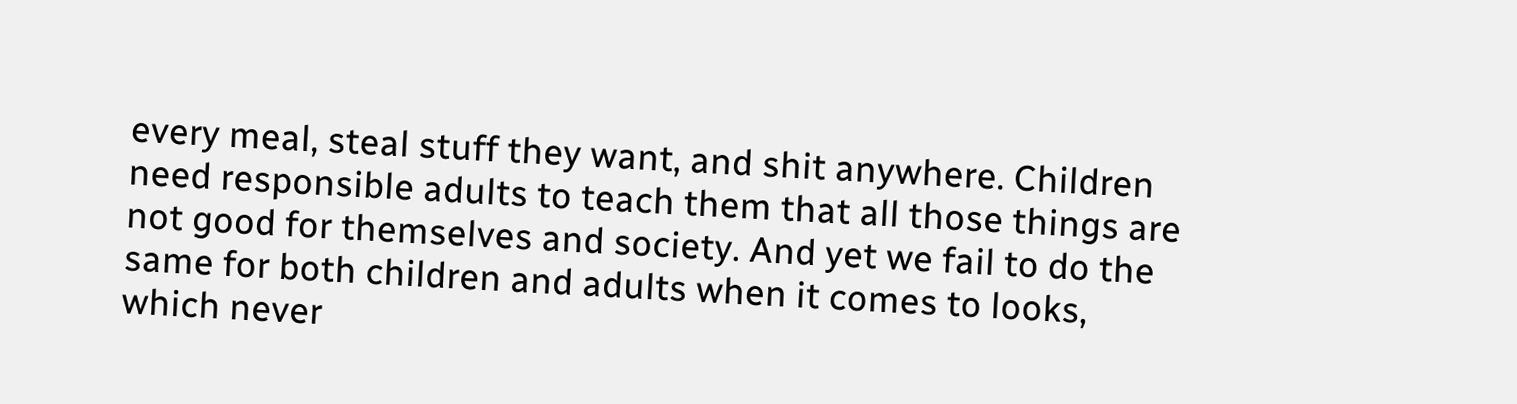every meal, steal stuff they want, and shit anywhere. Children need responsible adults to teach them that all those things are not good for themselves and society. And yet we fail to do the same for both children and adults when it comes to looks, which never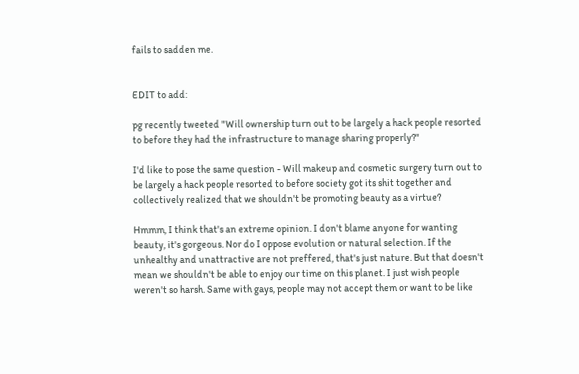fails to sadden me.


EDIT to add:

pg recently tweeted "Will ownership turn out to be largely a hack people resorted to before they had the infrastructure to manage sharing properly?"

I'd like to pose the same question - Will makeup and cosmetic surgery turn out to be largely a hack people resorted to before society got its shit together and collectively realized that we shouldn't be promoting beauty as a virtue?

Hmmm, I think that's an extreme opinion. I don't blame anyone for wanting beauty, it's gorgeous. Nor do I oppose evolution or natural selection. If the unhealthy and unattractive are not preffered, that's just nature. But that doesn't mean we shouldn't be able to enjoy our time on this planet. I just wish people weren't so harsh. Same with gays, people may not accept them or want to be like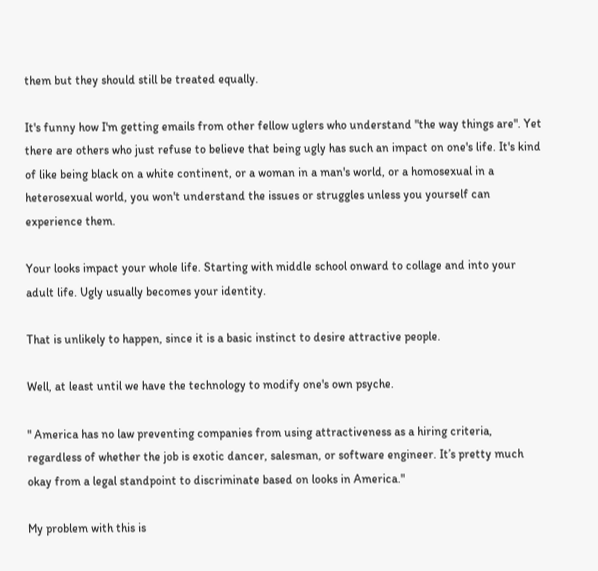them but they should still be treated equally.

It's funny how I'm getting emails from other fellow uglers who understand "the way things are". Yet there are others who just refuse to believe that being ugly has such an impact on one's life. It's kind of like being black on a white continent, or a woman in a man's world, or a homosexual in a heterosexual world, you won't understand the issues or struggles unless you yourself can experience them.

Your looks impact your whole life. Starting with middle school onward to collage and into your adult life. Ugly usually becomes your identity.

That is unlikely to happen, since it is a basic instinct to desire attractive people.

Well, at least until we have the technology to modify one's own psyche.

" America has no law preventing companies from using attractiveness as a hiring criteria, regardless of whether the job is exotic dancer, salesman, or software engineer. It’s pretty much okay from a legal standpoint to discriminate based on looks in America."

My problem with this is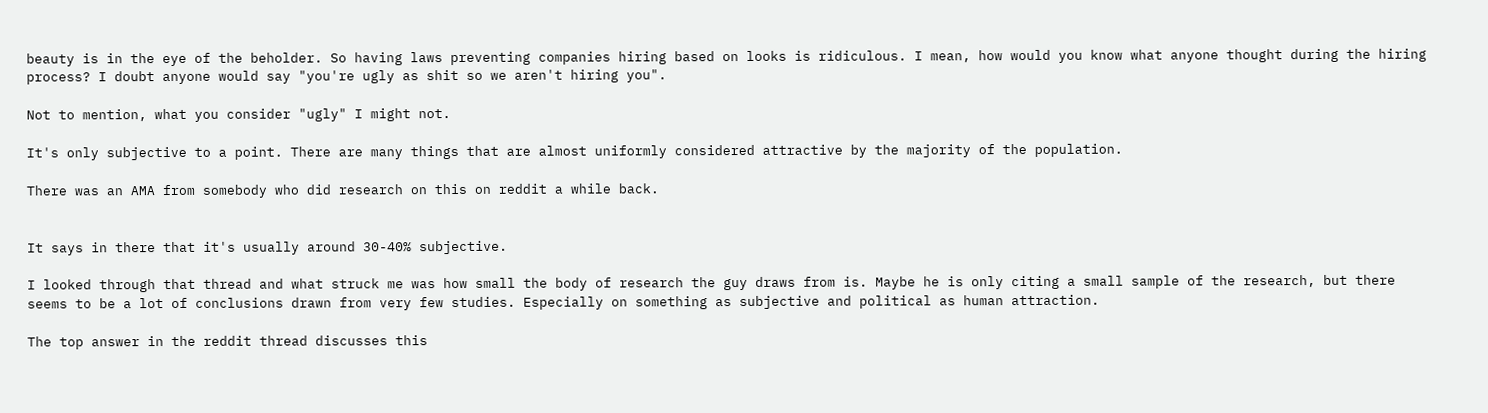beauty is in the eye of the beholder. So having laws preventing companies hiring based on looks is ridiculous. I mean, how would you know what anyone thought during the hiring process? I doubt anyone would say "you're ugly as shit so we aren't hiring you".

Not to mention, what you consider "ugly" I might not.

It's only subjective to a point. There are many things that are almost uniformly considered attractive by the majority of the population.

There was an AMA from somebody who did research on this on reddit a while back.


It says in there that it's usually around 30-40% subjective.

I looked through that thread and what struck me was how small the body of research the guy draws from is. Maybe he is only citing a small sample of the research, but there seems to be a lot of conclusions drawn from very few studies. Especially on something as subjective and political as human attraction.

The top answer in the reddit thread discusses this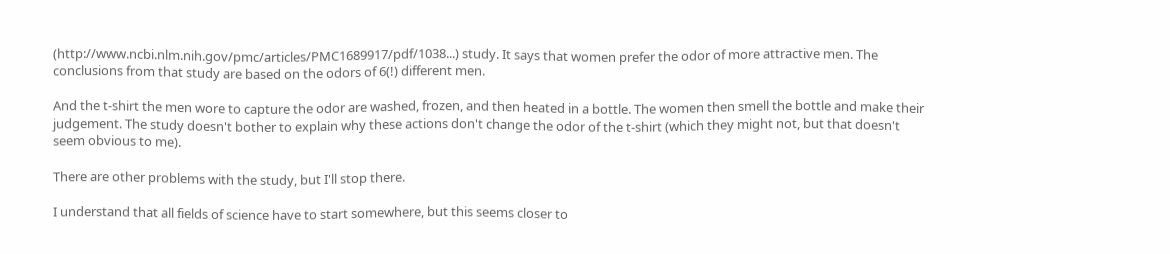(http://www.ncbi.nlm.nih.gov/pmc/articles/PMC1689917/pdf/1038...) study. It says that women prefer the odor of more attractive men. The conclusions from that study are based on the odors of 6(!) different men.

And the t-shirt the men wore to capture the odor are washed, frozen, and then heated in a bottle. The women then smell the bottle and make their judgement. The study doesn't bother to explain why these actions don't change the odor of the t-shirt (which they might not, but that doesn't seem obvious to me).

There are other problems with the study, but I'll stop there.

I understand that all fields of science have to start somewhere, but this seems closer to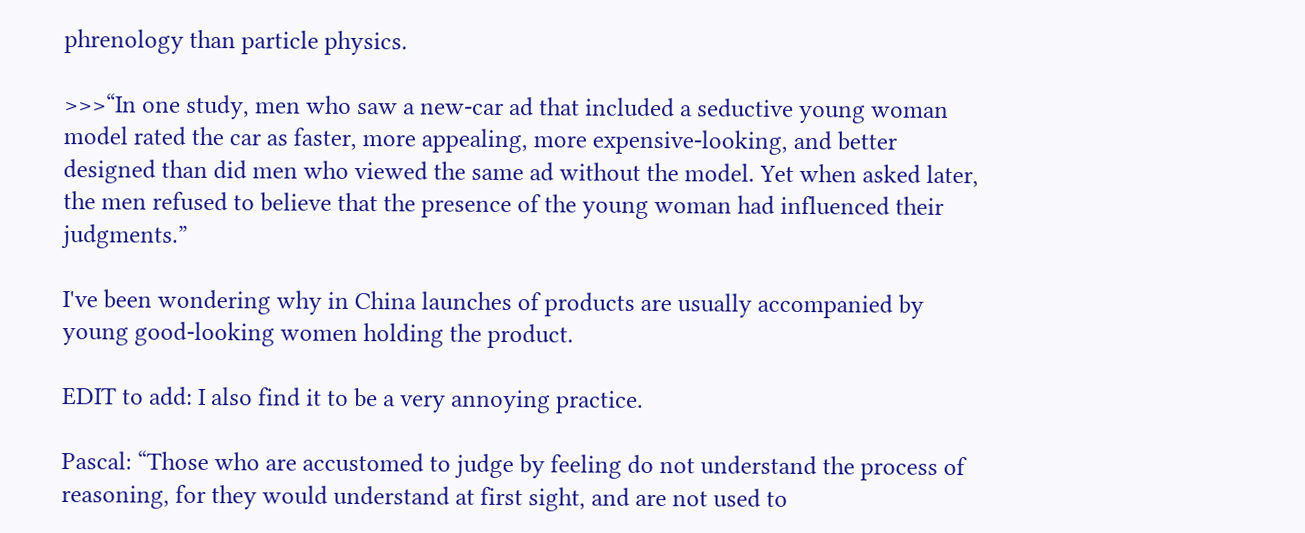phrenology than particle physics.

>>>“In one study, men who saw a new-car ad that included a seductive young woman model rated the car as faster, more appealing, more expensive-looking, and better designed than did men who viewed the same ad without the model. Yet when asked later, the men refused to believe that the presence of the young woman had influenced their judgments.”

I've been wondering why in China launches of products are usually accompanied by young good-looking women holding the product.

EDIT to add: I also find it to be a very annoying practice.

Pascal: “Those who are accustomed to judge by feeling do not understand the process of reasoning, for they would understand at first sight, and are not used to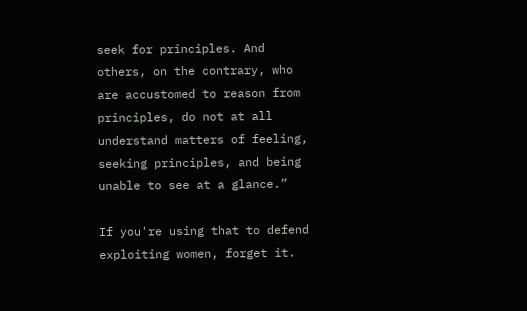seek for principles. And others, on the contrary, who are accustomed to reason from principles, do not at all understand matters of feeling, seeking principles, and being unable to see at a glance.”

If you're using that to defend exploiting women, forget it.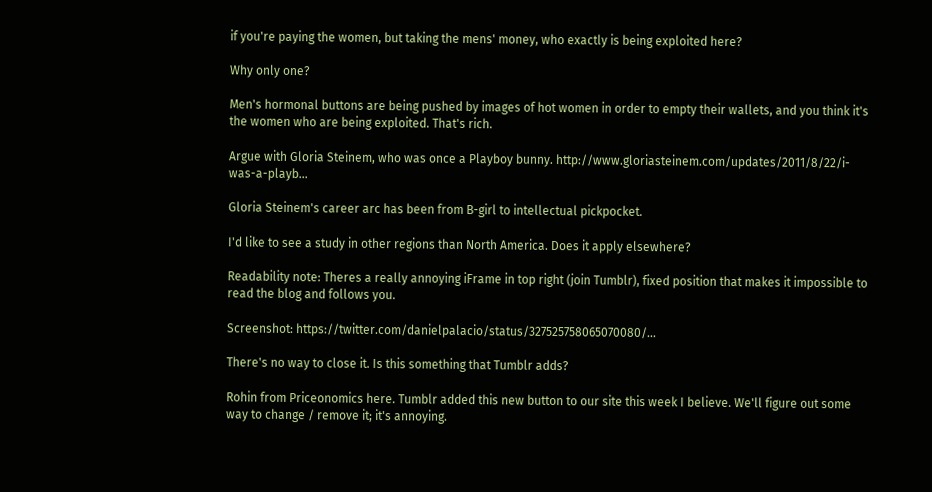if you're paying the women, but taking the mens' money, who exactly is being exploited here?

Why only one?

Men's hormonal buttons are being pushed by images of hot women in order to empty their wallets, and you think it's the women who are being exploited. That's rich.

Argue with Gloria Steinem, who was once a Playboy bunny. http://www.gloriasteinem.com/updates/2011/8/22/i-was-a-playb...

Gloria Steinem's career arc has been from B-girl to intellectual pickpocket.

I'd like to see a study in other regions than North America. Does it apply elsewhere?

Readability note: Theres a really annoying iFrame in top right (join Tumblr), fixed position that makes it impossible to read the blog and follows you.

Screenshot: https://twitter.com/danielpalacio/status/327525758065070080/...

There's no way to close it. Is this something that Tumblr adds?

Rohin from Priceonomics here. Tumblr added this new button to our site this week I believe. We'll figure out some way to change / remove it; it's annoying.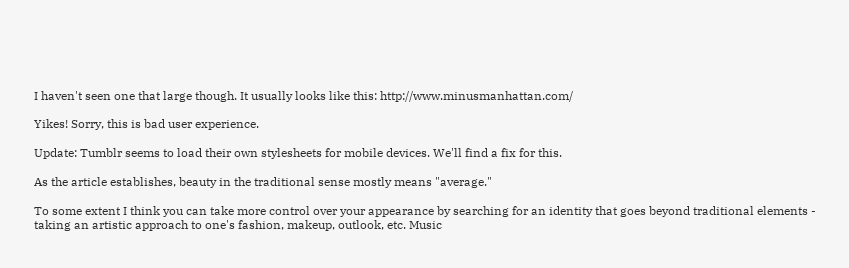I haven't seen one that large though. It usually looks like this: http://www.minusmanhattan.com/

Yikes! Sorry, this is bad user experience.

Update: Tumblr seems to load their own stylesheets for mobile devices. We'll find a fix for this.

As the article establishes, beauty in the traditional sense mostly means "average."

To some extent I think you can take more control over your appearance by searching for an identity that goes beyond traditional elements - taking an artistic approach to one's fashion, makeup, outlook, etc. Music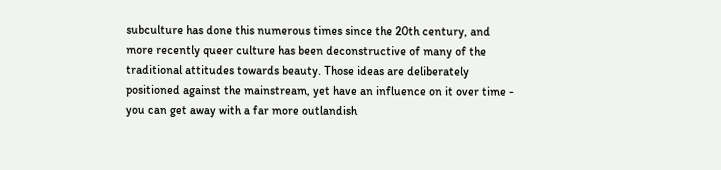subculture has done this numerous times since the 20th century, and more recently queer culture has been deconstructive of many of the traditional attitudes towards beauty. Those ideas are deliberately positioned against the mainstream, yet have an influence on it over time - you can get away with a far more outlandish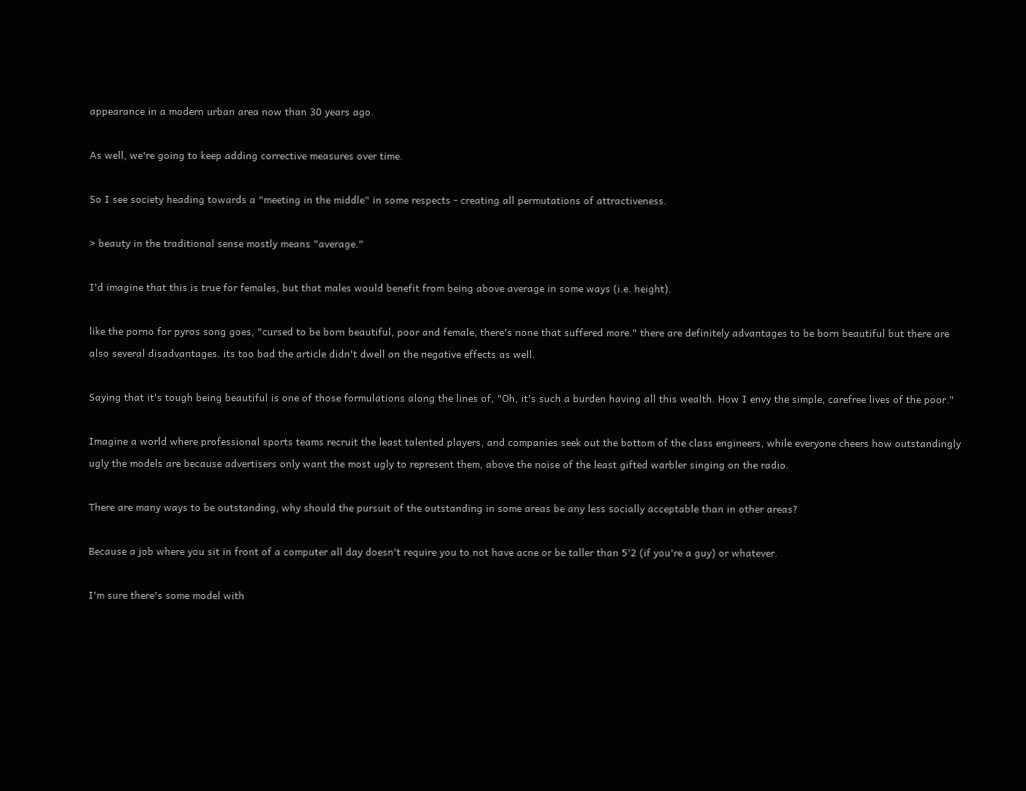appearance in a modern urban area now than 30 years ago.

As well, we're going to keep adding corrective measures over time.

So I see society heading towards a "meeting in the middle" in some respects - creating all permutations of attractiveness.

> beauty in the traditional sense mostly means "average."

I'd imagine that this is true for females, but that males would benefit from being above average in some ways (i.e. height).

like the porno for pyros song goes, "cursed to be born beautiful, poor and female, there's none that suffered more." there are definitely advantages to be born beautiful but there are also several disadvantages. its too bad the article didn't dwell on the negative effects as well.

Saying that it's tough being beautiful is one of those formulations along the lines of, "Oh, it's such a burden having all this wealth. How I envy the simple, carefree lives of the poor."

Imagine a world where professional sports teams recruit the least talented players, and companies seek out the bottom of the class engineers, while everyone cheers how outstandingly ugly the models are because advertisers only want the most ugly to represent them, above the noise of the least gifted warbler singing on the radio.

There are many ways to be outstanding, why should the pursuit of the outstanding in some areas be any less socially acceptable than in other areas?

Because a job where you sit in front of a computer all day doesn't require you to not have acne or be taller than 5'2 (if you're a guy) or whatever.

I'm sure there's some model with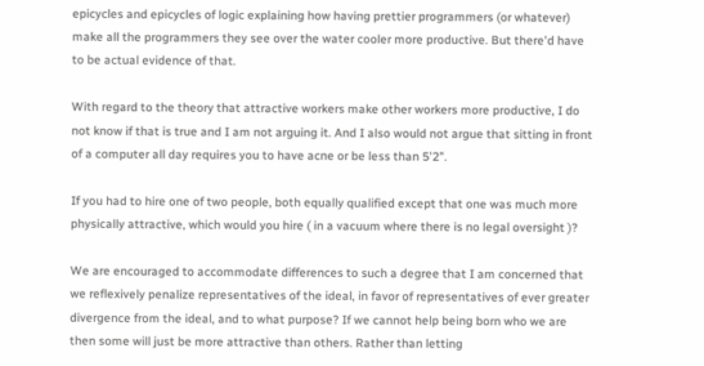epicycles and epicycles of logic explaining how having prettier programmers (or whatever) make all the programmers they see over the water cooler more productive. But there'd have to be actual evidence of that.

With regard to the theory that attractive workers make other workers more productive, I do not know if that is true and I am not arguing it. And I also would not argue that sitting in front of a computer all day requires you to have acne or be less than 5'2".

If you had to hire one of two people, both equally qualified except that one was much more physically attractive, which would you hire ( in a vacuum where there is no legal oversight )?

We are encouraged to accommodate differences to such a degree that I am concerned that we reflexively penalize representatives of the ideal, in favor of representatives of ever greater divergence from the ideal, and to what purpose? If we cannot help being born who we are then some will just be more attractive than others. Rather than letting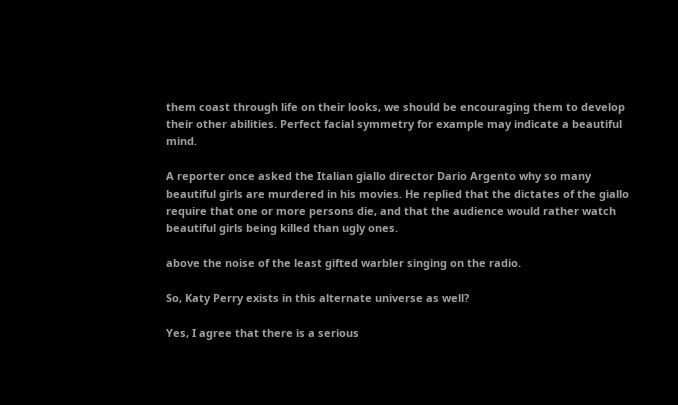them coast through life on their looks, we should be encouraging them to develop their other abilities. Perfect facial symmetry for example may indicate a beautiful mind.

A reporter once asked the Italian giallo director Dario Argento why so many beautiful girls are murdered in his movies. He replied that the dictates of the giallo require that one or more persons die, and that the audience would rather watch beautiful girls being killed than ugly ones.

above the noise of the least gifted warbler singing on the radio.

So, Katy Perry exists in this alternate universe as well?

Yes, I agree that there is a serious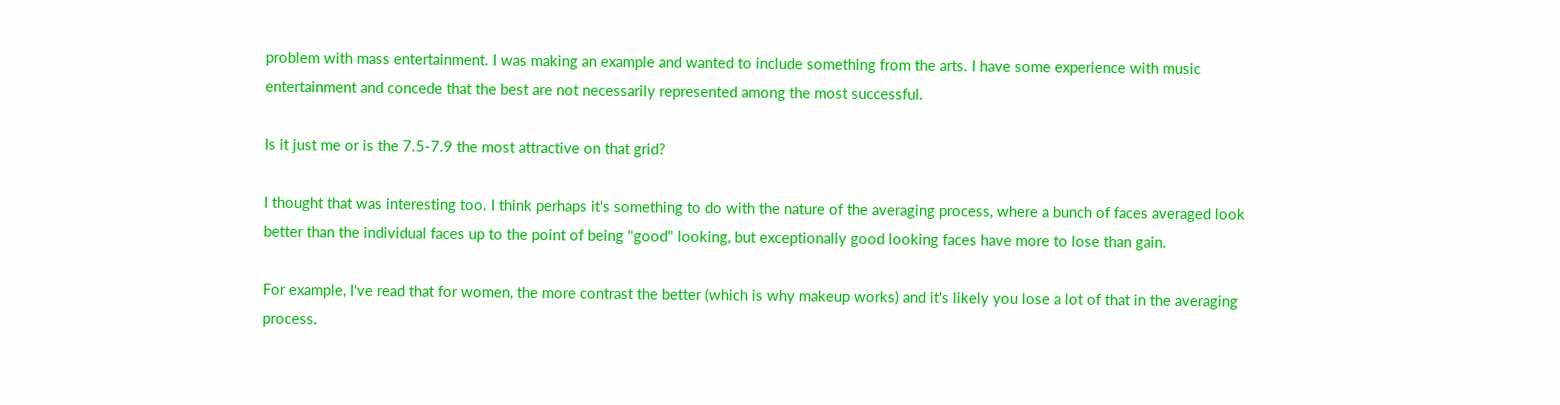problem with mass entertainment. I was making an example and wanted to include something from the arts. I have some experience with music entertainment and concede that the best are not necessarily represented among the most successful.

Is it just me or is the 7.5-7.9 the most attractive on that grid?

I thought that was interesting too. I think perhaps it's something to do with the nature of the averaging process, where a bunch of faces averaged look better than the individual faces up to the point of being "good" looking, but exceptionally good looking faces have more to lose than gain.

For example, I've read that for women, the more contrast the better (which is why makeup works) and it's likely you lose a lot of that in the averaging process.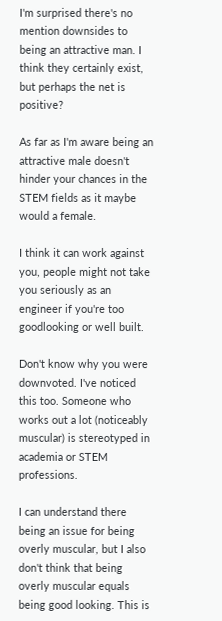I'm surprised there's no mention downsides to being an attractive man. I think they certainly exist, but perhaps the net is positive?

As far as I'm aware being an attractive male doesn't hinder your chances in the STEM fields as it maybe would a female.

I think it can work against you, people might not take you seriously as an engineer if you're too goodlooking or well built.

Don't know why you were downvoted. I've noticed this too. Someone who works out a lot (noticeably muscular) is stereotyped in academia or STEM professions.

I can understand there being an issue for being overly muscular, but I also don't think that being overly muscular equals being good looking. This is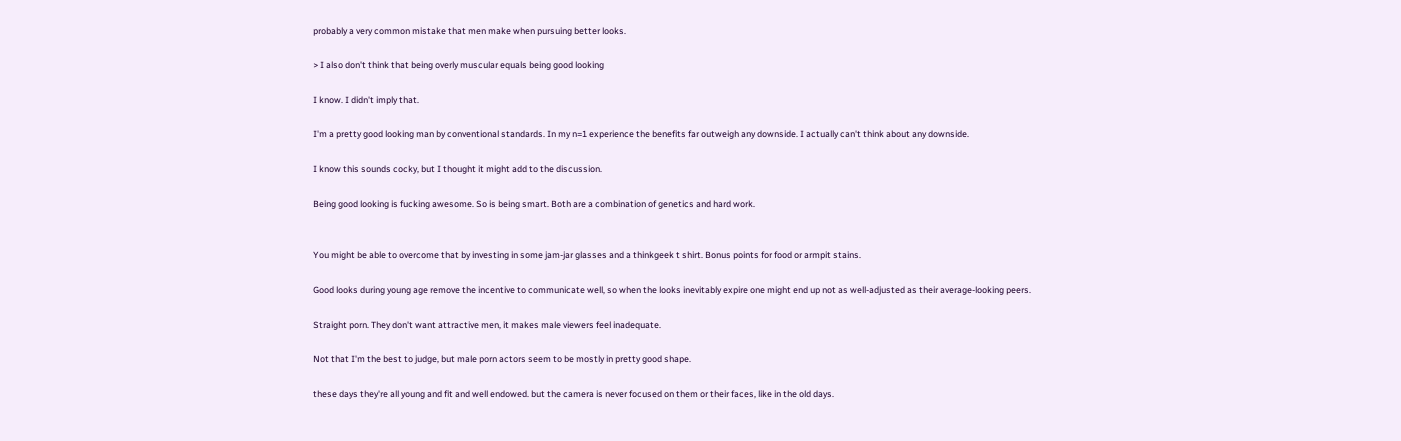probably a very common mistake that men make when pursuing better looks.

> I also don't think that being overly muscular equals being good looking

I know. I didn't imply that.

I'm a pretty good looking man by conventional standards. In my n=1 experience the benefits far outweigh any downside. I actually can't think about any downside.

I know this sounds cocky, but I thought it might add to the discussion.

Being good looking is fucking awesome. So is being smart. Both are a combination of genetics and hard work.


You might be able to overcome that by investing in some jam-jar glasses and a thinkgeek t shirt. Bonus points for food or armpit stains.

Good looks during young age remove the incentive to communicate well, so when the looks inevitably expire one might end up not as well-adjusted as their average-looking peers.

Straight porn. They don't want attractive men, it makes male viewers feel inadequate.

Not that I'm the best to judge, but male porn actors seem to be mostly in pretty good shape.

these days they're all young and fit and well endowed. but the camera is never focused on them or their faces, like in the old days.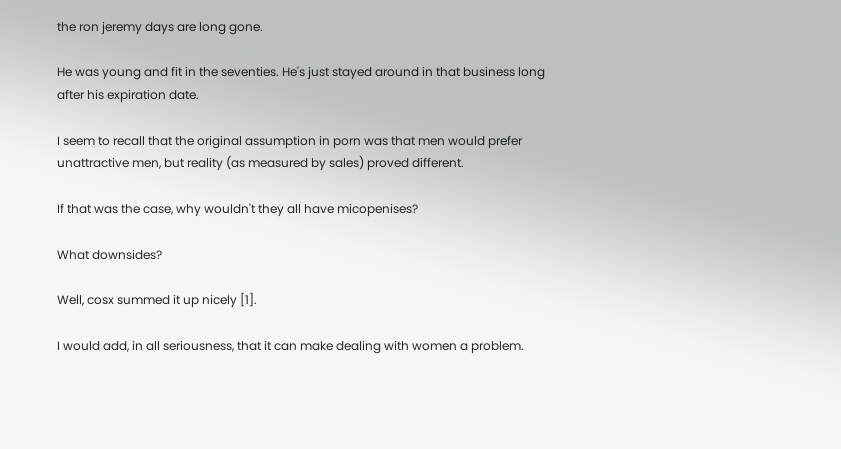the ron jeremy days are long gone.

He was young and fit in the seventies. He's just stayed around in that business long after his expiration date.

I seem to recall that the original assumption in porn was that men would prefer unattractive men, but reality (as measured by sales) proved different.

If that was the case, why wouldn't they all have micopenises?

What downsides?

Well, cosx summed it up nicely [1].

I would add, in all seriousness, that it can make dealing with women a problem.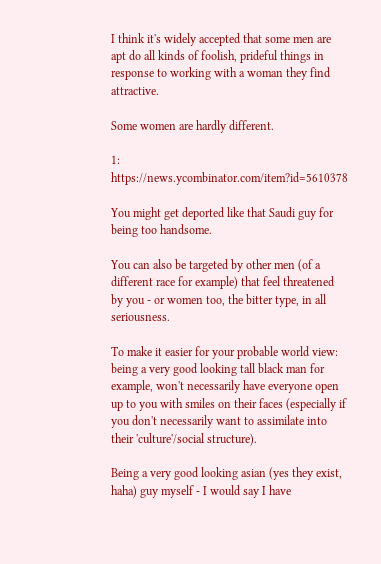I think it's widely accepted that some men are apt do all kinds of foolish, prideful things in response to working with a woman they find attractive.

Some women are hardly different.

1: https://news.ycombinator.com/item?id=5610378

You might get deported like that Saudi guy for being too handsome.

You can also be targeted by other men (of a different race for example) that feel threatened by you - or women too, the bitter type, in all seriousness.

To make it easier for your probable world view: being a very good looking tall black man for example, won't necessarily have everyone open up to you with smiles on their faces (especially if you don't necessarily want to assimilate into their 'culture'/social structure).

Being a very good looking asian (yes they exist, haha) guy myself - I would say I have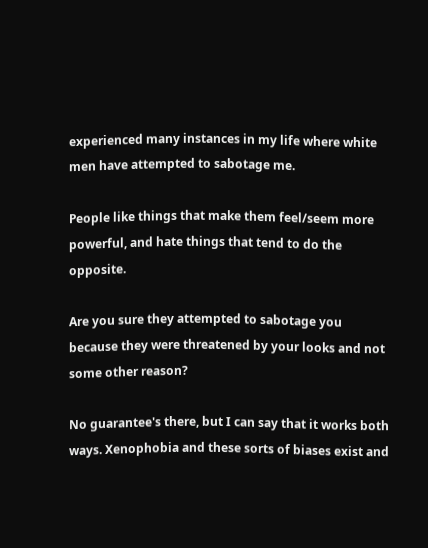experienced many instances in my life where white men have attempted to sabotage me.

People like things that make them feel/seem more powerful, and hate things that tend to do the opposite.

Are you sure they attempted to sabotage you because they were threatened by your looks and not some other reason?

No guarantee's there, but I can say that it works both ways. Xenophobia and these sorts of biases exist and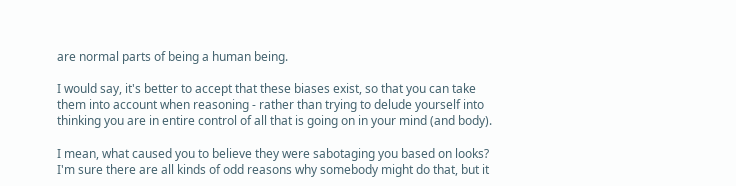are normal parts of being a human being.

I would say, it's better to accept that these biases exist, so that you can take them into account when reasoning - rather than trying to delude yourself into thinking you are in entire control of all that is going on in your mind (and body).

I mean, what caused you to believe they were sabotaging you based on looks? I'm sure there are all kinds of odd reasons why somebody might do that, but it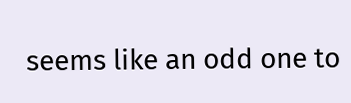seems like an odd one to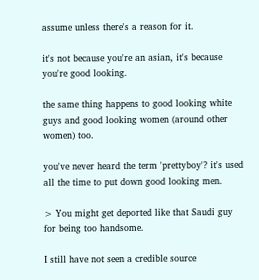assume unless there's a reason for it.

it's not because you're an asian, it's because you're good looking.

the same thing happens to good looking white guys and good looking women (around other women) too.

you've never heard the term 'prettyboy'? it's used all the time to put down good looking men.

> You might get deported like that Saudi guy for being too handsome.

I still have not seen a credible source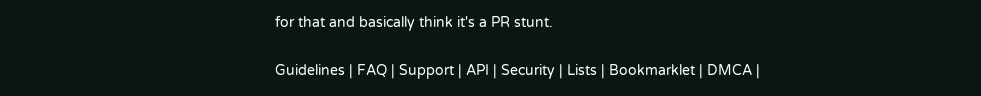for that and basically think it's a PR stunt.

Guidelines | FAQ | Support | API | Security | Lists | Bookmarklet | DMCA |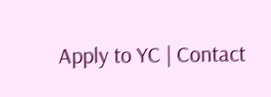Apply to YC | Contact